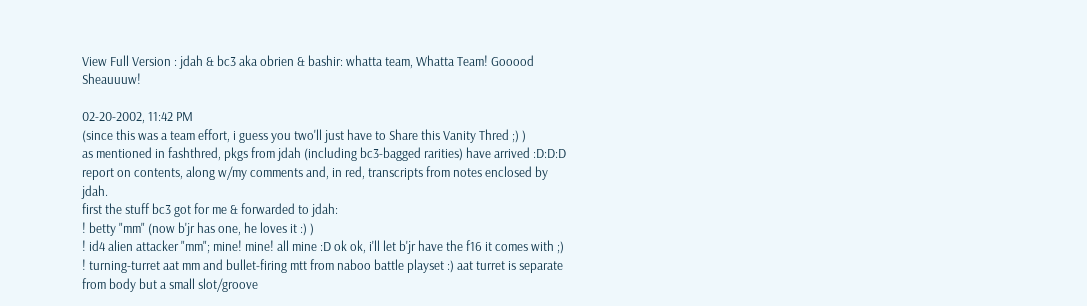View Full Version : jdah & bc3 aka obrien & bashir: whatta team, Whatta Team! Gooood Sheauuuw!

02-20-2002, 11:42 PM
(since this was a team effort, i guess you two'll just have to Share this Vanity Thred ;) )
as mentioned in fashthred, pkgs from jdah (including bc3-bagged rarities) have arrived :D:D:D report on contents, along w/my comments and, in red, transcripts from notes enclosed by jdah.
first the stuff bc3 got for me & forwarded to jdah:
! betty "mm" (now b'jr has one, he loves it :) )
! id4 alien attacker "mm"; mine! mine! all mine :D ok ok, i'll let b'jr have the f16 it comes with ;)
! turning-turret aat mm and bullet-firing mtt from naboo battle playset :) aat turret is separate from body but a small slot/groove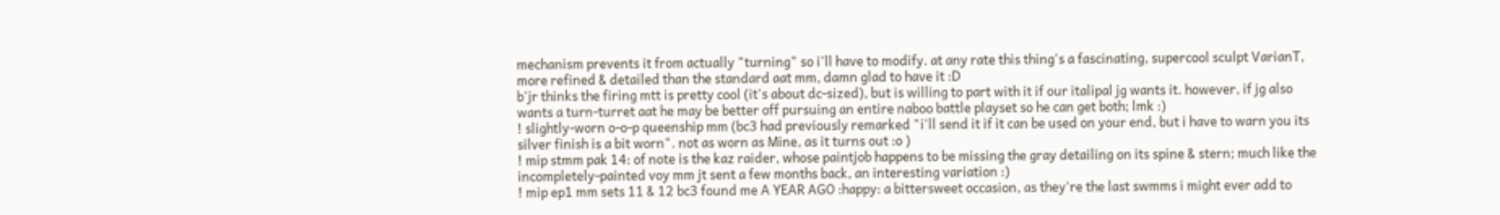mechanism prevents it from actually "turning" so i'll have to modify. at any rate this thing's a fascinating, supercool sculpt VarianT, more refined & detailed than the standard aat mm, damn glad to have it :D
b'jr thinks the firing mtt is pretty cool (it's about dc-sized), but is willing to part with it if our italipal jg wants it. however, if jg also wants a turn-turret aat he may be better off pursuing an entire naboo battle playset so he can get both; lmk :)
! slightly-worn o-o-p queenship mm (bc3 had previously remarked "i'll send it if it can be used on your end, but i have to warn you its silver finish is a bit worn". not as worn as Mine, as it turns out :o )
! mip stmm pak 14: of note is the kaz raider, whose paintjob happens to be missing the gray detailing on its spine & stern; much like the incompletely-painted voy mm jt sent a few months back, an interesting variation :)
! mip ep1 mm sets 11 & 12 bc3 found me A YEAR AGO :happy: a bittersweet occasion, as they're the last swmms i might ever add to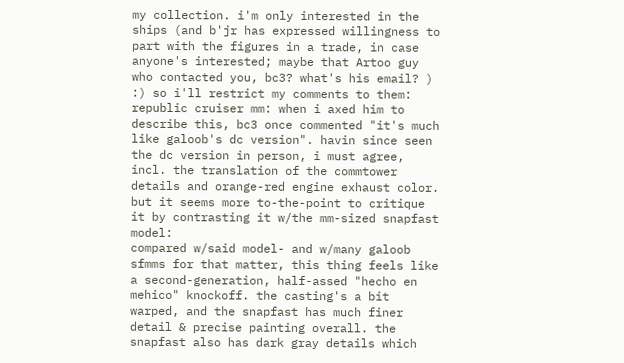my collection. i'm only interested in the ships (and b'jr has expressed willingness to part with the figures in a trade, in case anyone's interested; maybe that Artoo guy who contacted you, bc3? what's his email? ) :) so i'll restrict my comments to them:
republic cruiser mm: when i axed him to describe this, bc3 once commented "it's much like galoob's dc version". havin since seen the dc version in person, i must agree, incl. the translation of the commtower details and orange-red engine exhaust color. but it seems more to-the-point to critique it by contrasting it w/the mm-sized snapfast model:
compared w/said model- and w/many galoob sfmms for that matter, this thing feels like a second-generation, half-assed "hecho en mehico" knockoff. the casting's a bit warped, and the snapfast has much finer detail & precise painting overall. the snapfast also has dark gray details which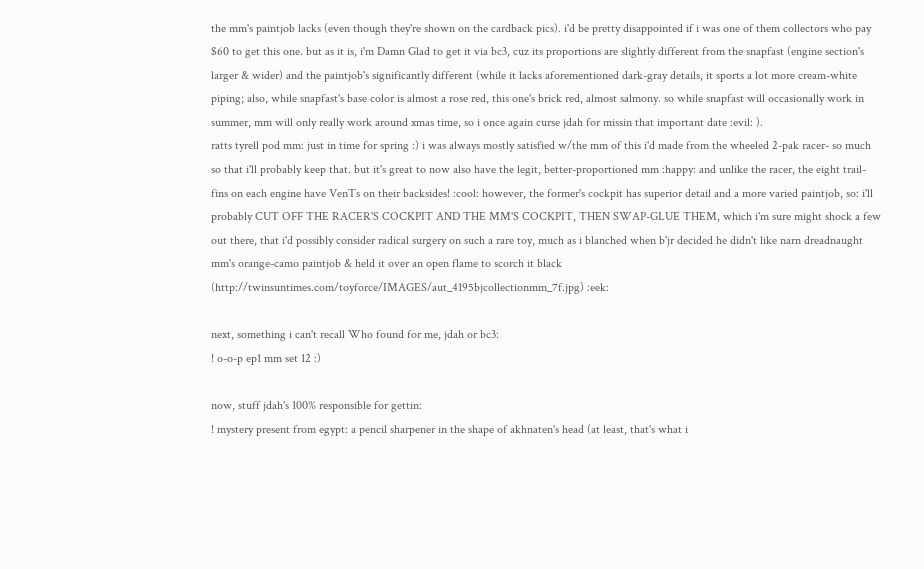the mm's paintjob lacks (even though they're shown on the cardback pics). i'd be pretty disappointed if i was one of them collectors who pay $60 to get this one. but as it is, i'm Damn Glad to get it via bc3, cuz its proportions are slightly different from the snapfast (engine section's larger & wider) and the paintjob's significantly different (while it lacks aforementioned dark-gray details, it sports a lot more cream-white piping; also, while snapfast's base color is almost a rose red, this one's brick red, almost salmony. so while snapfast will occasionally work in summer, mm will only really work around xmas time, so i once again curse jdah for missin that important date :evil: ).
ratts tyrell pod mm: just in time for spring :) i was always mostly satisfied w/the mm of this i'd made from the wheeled 2-pak racer- so much so that i'll probably keep that. but it's great to now also have the legit, better-proportioned mm :happy: and unlike the racer, the eight trail-fins on each engine have VenTs on their backsides! :cool: however, the former's cockpit has superior detail and a more varied paintjob, so: i'll probably CUT OFF THE RACER'S COCKPIT AND THE MM'S COCKPIT, THEN SWAP-GLUE THEM, which i'm sure might shock a few out there, that i'd possibly consider radical surgery on such a rare toy, much as i blanched when b'jr decided he didn't like narn dreadnaught mm's orange-camo paintjob & held it over an open flame to scorch it black (http://twinsuntimes.com/toyforce/IMAGES/aut_4195bjcollectionmm_7f.jpg) :eek:

next, something i can't recall Who found for me, jdah or bc3:
! o-o-p ep1 mm set 12 :)

now, stuff jdah's 100% responsible for gettin:
! mystery present from egypt: a pencil sharpener in the shape of akhnaten's head (at least, that's what i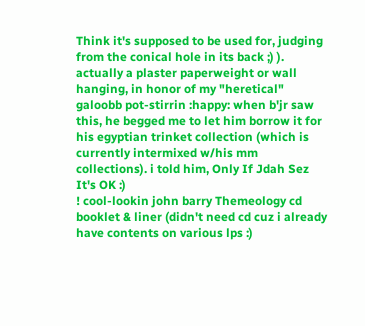Think it's supposed to be used for, judging from the conical hole in its back ;) ). actually a plaster paperweight or wall hanging, in honor of my "heretical" galoobb pot-stirrin :happy: when b'jr saw this, he begged me to let him borrow it for his egyptian trinket collection (which is currently intermixed w/his mm collections). i told him, Only If Jdah Sez It's OK :)
! cool-lookin john barry Themeology cd booklet & liner (didn't need cd cuz i already have contents on various lps :)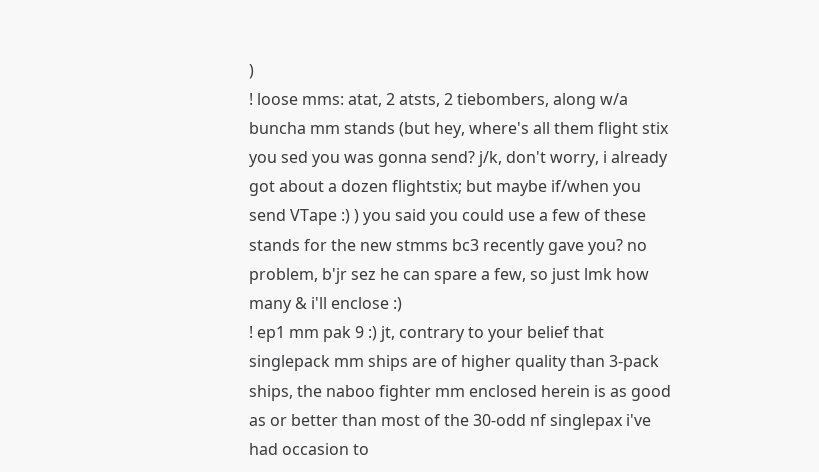)
! loose mms: atat, 2 atsts, 2 tiebombers, along w/a buncha mm stands (but hey, where's all them flight stix you sed you was gonna send? j/k, don't worry, i already got about a dozen flightstix; but maybe if/when you send VTape :) ) you said you could use a few of these stands for the new stmms bc3 recently gave you? no problem, b'jr sez he can spare a few, so just lmk how many & i'll enclose :)
! ep1 mm pak 9 :) jt, contrary to your belief that singlepack mm ships are of higher quality than 3-pack ships, the naboo fighter mm enclosed herein is as good as or better than most of the 30-odd nf singlepax i've had occasion to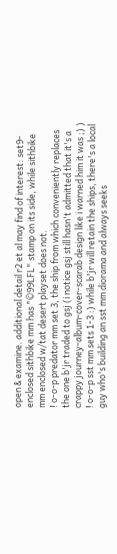open & examine. additional detail r2 et al may find of interest: set9-enclosed sithbike mm has "©99LFL" stamp on its side, while sithbike mm enclosed w/tat desert playset does not.
! o-o-p predator mm set 3, the ship from which conveniently replaces the one b'jr traded to gsj (i notice gsj still hasn't admitted that it's a crappy journey-album-cover-scarab design like i warned him it was ;) )
! o-o-p sst mm sets 1-3 :) while b'jr will retain the ships, there's a local guy who's building an sst mm diorama and always seeks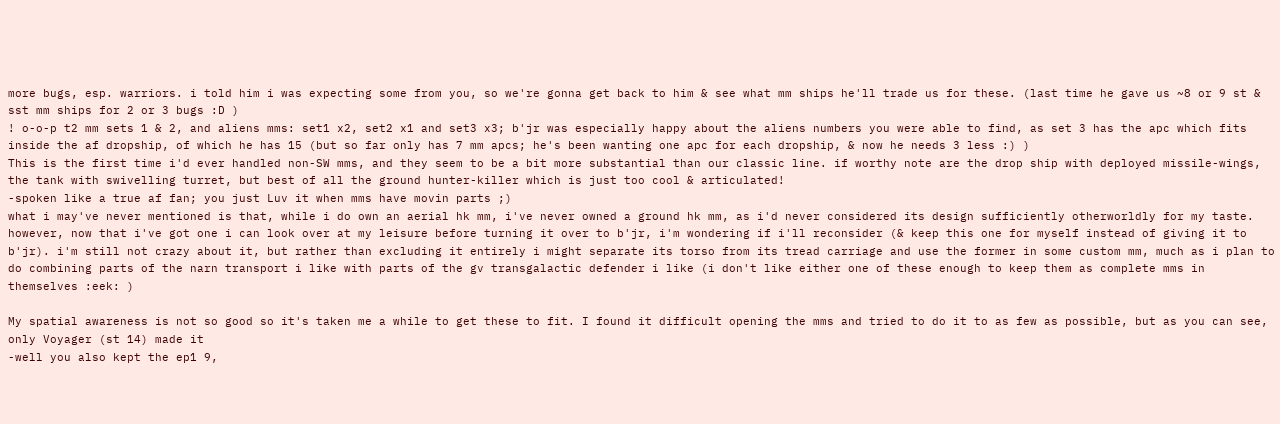more bugs, esp. warriors. i told him i was expecting some from you, so we're gonna get back to him & see what mm ships he'll trade us for these. (last time he gave us ~8 or 9 st & sst mm ships for 2 or 3 bugs :D )
! o-o-p t2 mm sets 1 & 2, and aliens mms: set1 x2, set2 x1 and set3 x3; b'jr was especially happy about the aliens numbers you were able to find, as set 3 has the apc which fits inside the af dropship, of which he has 15 (but so far only has 7 mm apcs; he's been wanting one apc for each dropship, & now he needs 3 less :) )
This is the first time i'd ever handled non-SW mms, and they seem to be a bit more substantial than our classic line. if worthy note are the drop ship with deployed missile-wings, the tank with swivelling turret, but best of all the ground hunter-killer which is just too cool & articulated!
-spoken like a true af fan; you just Luv it when mms have movin parts ;)
what i may've never mentioned is that, while i do own an aerial hk mm, i've never owned a ground hk mm, as i'd never considered its design sufficiently otherworldly for my taste. however, now that i've got one i can look over at my leisure before turning it over to b'jr, i'm wondering if i'll reconsider (& keep this one for myself instead of giving it to b'jr). i'm still not crazy about it, but rather than excluding it entirely i might separate its torso from its tread carriage and use the former in some custom mm, much as i plan to do combining parts of the narn transport i like with parts of the gv transgalactic defender i like (i don't like either one of these enough to keep them as complete mms in themselves :eek: )

My spatial awareness is not so good so it's taken me a while to get these to fit. I found it difficult opening the mms and tried to do it to as few as possible, but as you can see, only Voyager (st 14) made it
-well you also kept the ep1 9,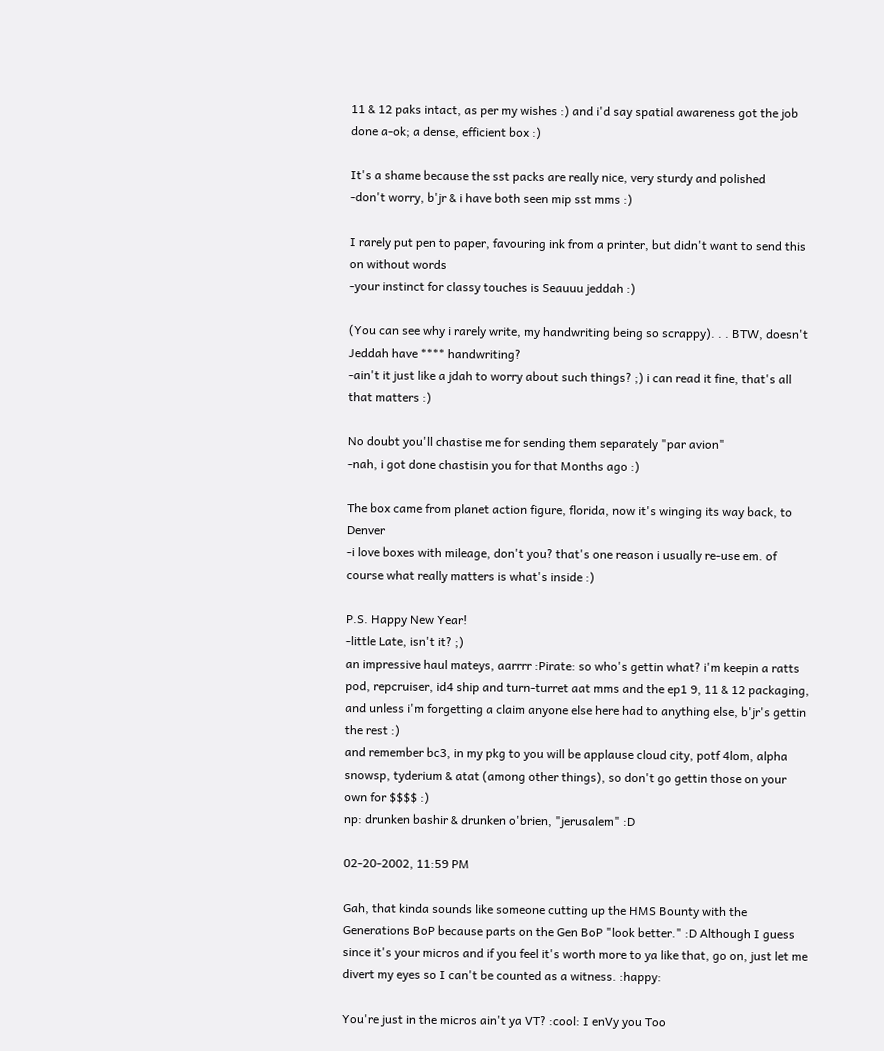11 & 12 paks intact, as per my wishes :) and i'd say spatial awareness got the job done a-ok; a dense, efficient box :)

It's a shame because the sst packs are really nice, very sturdy and polished
-don't worry, b'jr & i have both seen mip sst mms :)

I rarely put pen to paper, favouring ink from a printer, but didn't want to send this on without words
-your instinct for classy touches is Seauuu jeddah :)

(You can see why i rarely write, my handwriting being so scrappy). . . BTW, doesn't Jeddah have **** handwriting?
-ain't it just like a jdah to worry about such things? ;) i can read it fine, that's all that matters :)

No doubt you'll chastise me for sending them separately "par avion"
-nah, i got done chastisin you for that Months ago :)

The box came from planet action figure, florida, now it's winging its way back, to Denver
-i love boxes with mileage, don't you? that's one reason i usually re-use em. of course what really matters is what's inside :)

P.S. Happy New Year!
-little Late, isn't it? ;)
an impressive haul mateys, aarrrr :Pirate: so who's gettin what? i'm keepin a ratts pod, repcruiser, id4 ship and turn-turret aat mms and the ep1 9, 11 & 12 packaging, and unless i'm forgetting a claim anyone else here had to anything else, b'jr's gettin the rest :)
and remember bc3, in my pkg to you will be applause cloud city, potf 4lom, alpha snowsp, tyderium & atat (among other things), so don't go gettin those on your own for $$$$ :)
np: drunken bashir & drunken o'brien, "jerusalem" :D

02-20-2002, 11:59 PM

Gah, that kinda sounds like someone cutting up the HMS Bounty with the Generations BoP because parts on the Gen BoP "look better." :D Although I guess since it's your micros and if you feel it's worth more to ya like that, go on, just let me divert my eyes so I can't be counted as a witness. :happy:

You're just in the micros ain't ya VT? :cool: I enVy you Too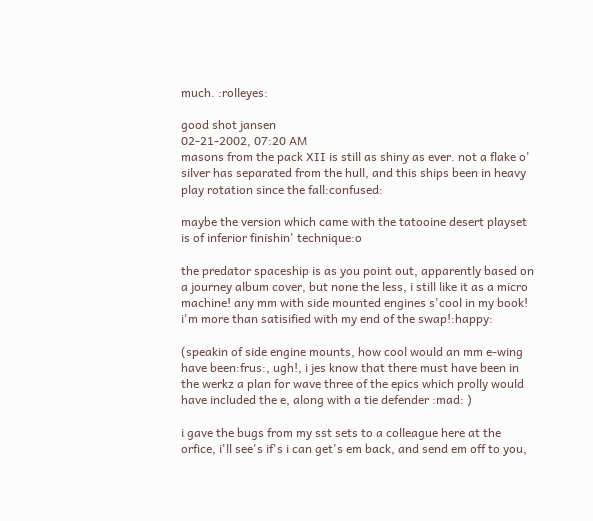much. :rolleyes:

good shot jansen
02-21-2002, 07:20 AM
masons from the pack XII is still as shiny as ever. not a flake o' silver has separated from the hull, and this ships been in heavy play rotation since the fall:confused:

maybe the version which came with the tatooine desert playset is of inferior finishin' technique:o

the predator spaceship is as you point out, apparently based on a journey album cover, but none the less, i still like it as a micro machine! any mm with side mounted engines s'cool in my book! i'm more than satisified with my end of the swap!:happy:

(speakin of side engine mounts, how cool would an mm e-wing have been:frus:, ugh!, i jes know that there must have been in the werkz a plan for wave three of the epics which prolly would have included the e, along with a tie defender :mad: )

i gave the bugs from my sst sets to a colleague here at the orfice, i'll see's if's i can get's em back, and send em off to you,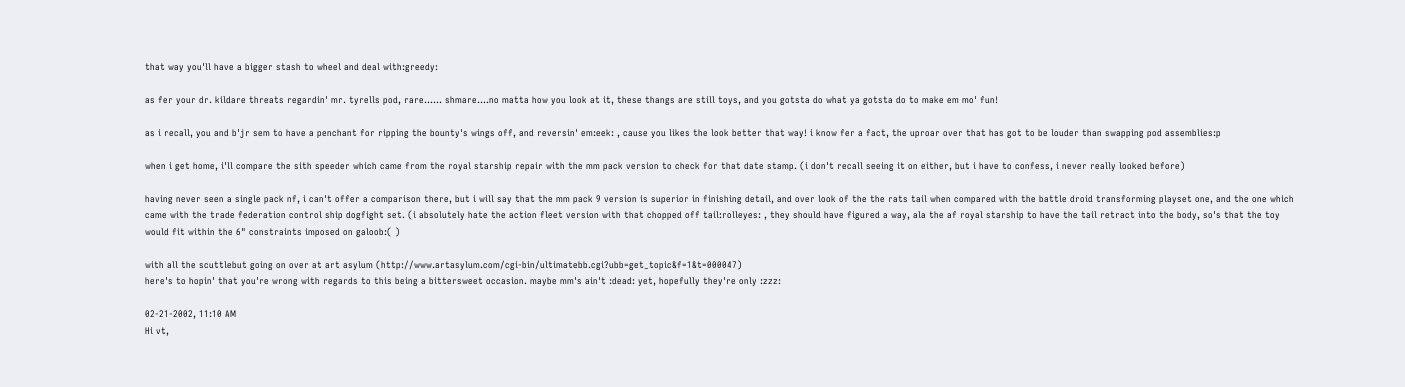that way you'll have a bigger stash to wheel and deal with:greedy:

as fer your dr. kildare threats regardin' mr. tyrells pod, rare...... shmare....no matta how you look at it, these thangs are still toys, and you gotsta do what ya gotsta do to make em mo' fun!

as i recall, you and b'jr sem to have a penchant for ripping the bounty's wings off, and reversin' em:eek: , cause you likes the look better that way! i know fer a fact, the uproar over that has got to be louder than swapping pod assemblies:p

when i get home, i'll compare the sith speeder which came from the royal starship repair with the mm pack version to check for that date stamp. (i don't recall seeing it on either, but i have to confess, i never really looked before)

having never seen a single pack nf, i can't offer a comparison there, but i will say that the mm pack 9 version is superior in finishing detail, and over look of the the rats tail when compared with the battle droid transforming playset one, and the one which came with the trade federation control ship dogfight set. (i absolutely hate the action fleet version with that chopped off tail:rolleyes: , they should have figured a way, ala the af royal starship to have the tail retract into the body, so's that the toy would fit within the 6" constraints imposed on galoob:( )

with all the scuttlebut going on over at art asylum (http://www.artasylum.com/cgi-bin/ultimatebb.cgi?ubb=get_topic&f=1&t=000047)
here's to hopin' that you're wrong with regards to this being a bittersweet occasion. maybe mm's ain't :dead: yet, hopefully they're only :zzz:

02-21-2002, 11:10 AM
Hi vt,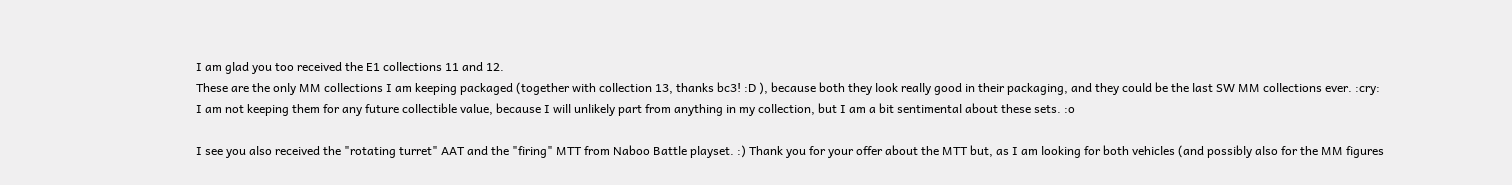I am glad you too received the E1 collections 11 and 12.
These are the only MM collections I am keeping packaged (together with collection 13, thanks bc3! :D ), because both they look really good in their packaging, and they could be the last SW MM collections ever. :cry:
I am not keeping them for any future collectible value, because I will unlikely part from anything in my collection, but I am a bit sentimental about these sets. :o

I see you also received the "rotating turret" AAT and the "firing" MTT from Naboo Battle playset. :) Thank you for your offer about the MTT but, as I am looking for both vehicles (and possibly also for the MM figures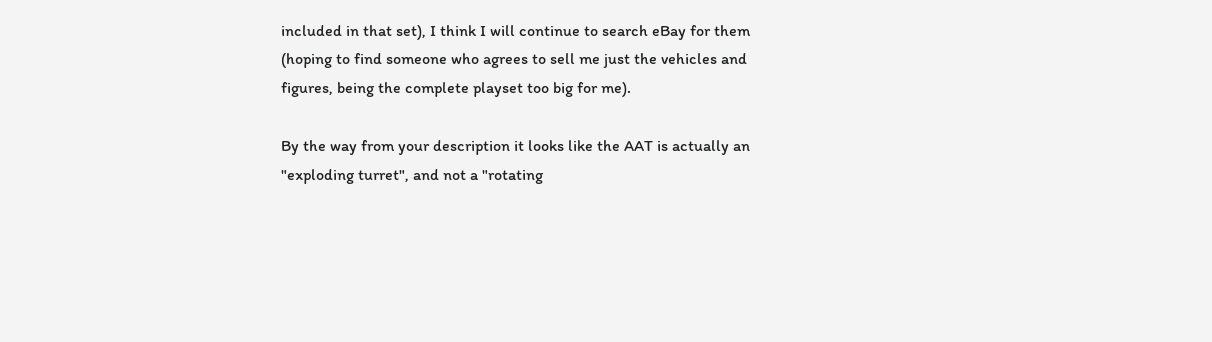included in that set), I think I will continue to search eBay for them (hoping to find someone who agrees to sell me just the vehicles and figures, being the complete playset too big for me).

By the way from your description it looks like the AAT is actually an "exploding turret", and not a "rotating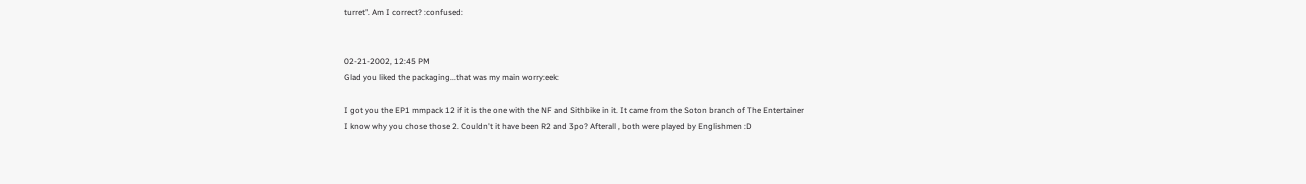turret". Am I correct? :confused:


02-21-2002, 12:45 PM
Glad you liked the packaging...that was my main worry:eek:

I got you the EP1 mmpack 12 if it is the one with the NF and Sithbike in it. It came from the Soton branch of The Entertainer
I know why you chose those 2. Couldn't it have been R2 and 3po? Afterall , both were played by Englishmen :D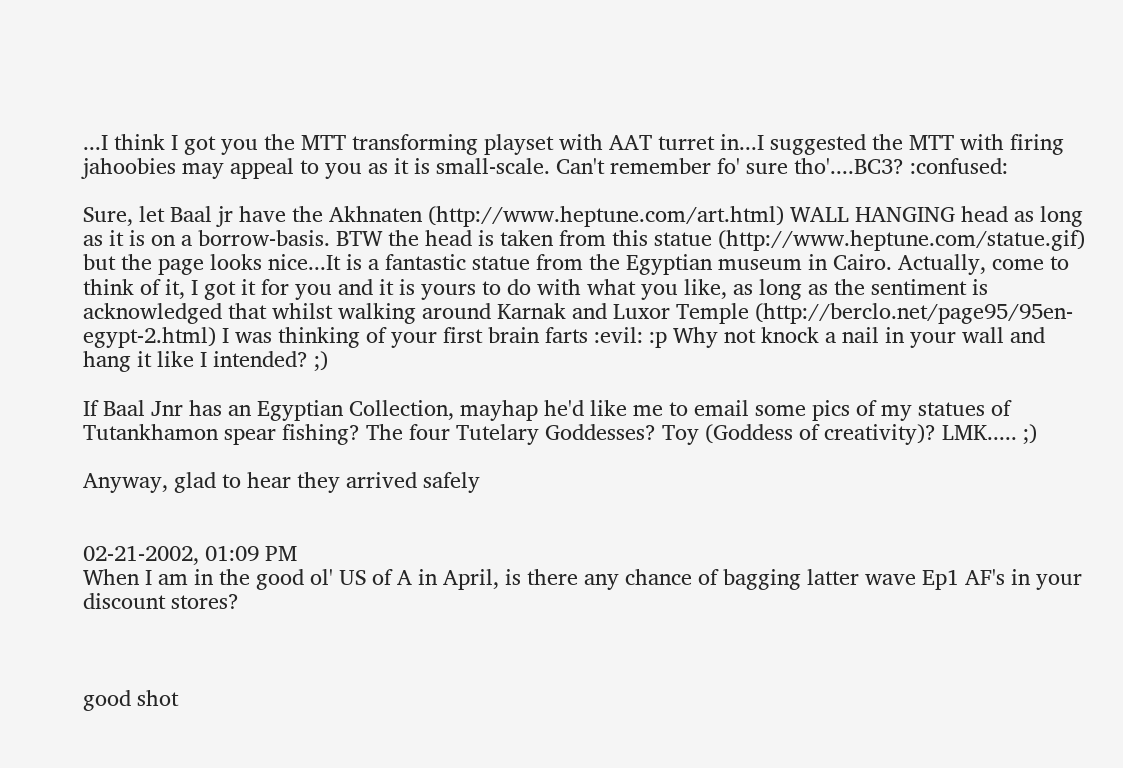...I think I got you the MTT transforming playset with AAT turret in...I suggested the MTT with firing jahoobies may appeal to you as it is small-scale. Can't remember fo' sure tho'....BC3? :confused:

Sure, let Baal jr have the Akhnaten (http://www.heptune.com/art.html) WALL HANGING head as long as it is on a borrow-basis. BTW the head is taken from this statue (http://www.heptune.com/statue.gif) but the page looks nice...It is a fantastic statue from the Egyptian museum in Cairo. Actually, come to think of it, I got it for you and it is yours to do with what you like, as long as the sentiment is acknowledged that whilst walking around Karnak and Luxor Temple (http://berclo.net/page95/95en-egypt-2.html) I was thinking of your first brain farts :evil: :p Why not knock a nail in your wall and hang it like I intended? ;)

If Baal Jnr has an Egyptian Collection, mayhap he'd like me to email some pics of my statues of Tutankhamon spear fishing? The four Tutelary Goddesses? Toy (Goddess of creativity)? LMK..... ;)

Anyway, glad to hear they arrived safely


02-21-2002, 01:09 PM
When I am in the good ol' US of A in April, is there any chance of bagging latter wave Ep1 AF's in your discount stores?



good shot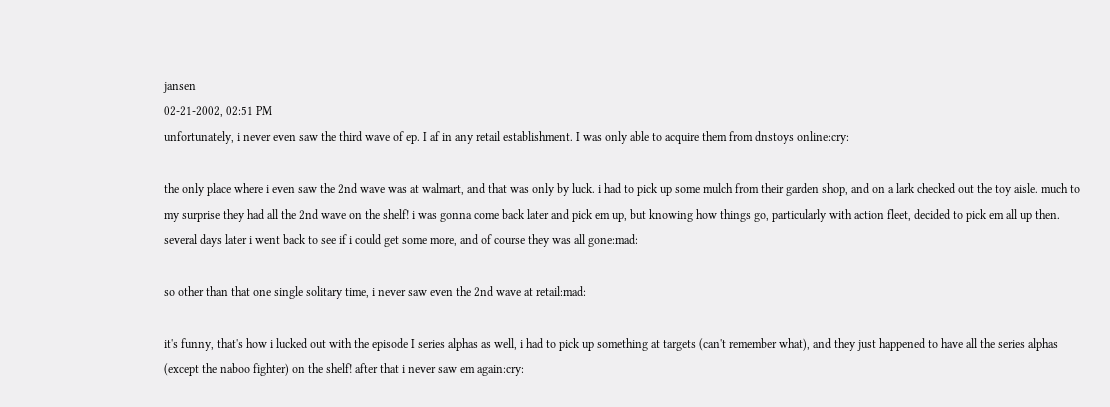jansen
02-21-2002, 02:51 PM
unfortunately, i never even saw the third wave of ep. I af in any retail establishment. I was only able to acquire them from dnstoys online:cry:

the only place where i even saw the 2nd wave was at walmart, and that was only by luck. i had to pick up some mulch from their garden shop, and on a lark checked out the toy aisle. much to my surprise they had all the 2nd wave on the shelf! i was gonna come back later and pick em up, but knowing how things go, particularly with action fleet, decided to pick em all up then. several days later i went back to see if i could get some more, and of course they was all gone:mad:

so other than that one single solitary time, i never saw even the 2nd wave at retail:mad:

it's funny, that's how i lucked out with the episode I series alphas as well, i had to pick up something at targets (can't remember what), and they just happened to have all the series alphas (except the naboo fighter) on the shelf! after that i never saw em again:cry: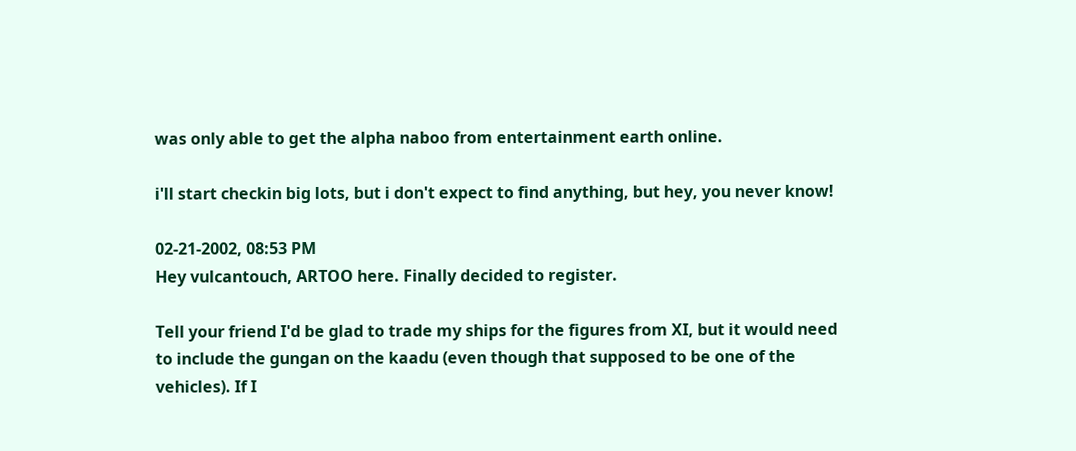was only able to get the alpha naboo from entertainment earth online.

i'll start checkin big lots, but i don't expect to find anything, but hey, you never know!

02-21-2002, 08:53 PM
Hey vulcantouch, ARTOO here. Finally decided to register.

Tell your friend I'd be glad to trade my ships for the figures from XI, but it would need to include the gungan on the kaadu (even though that supposed to be one of the vehicles). If I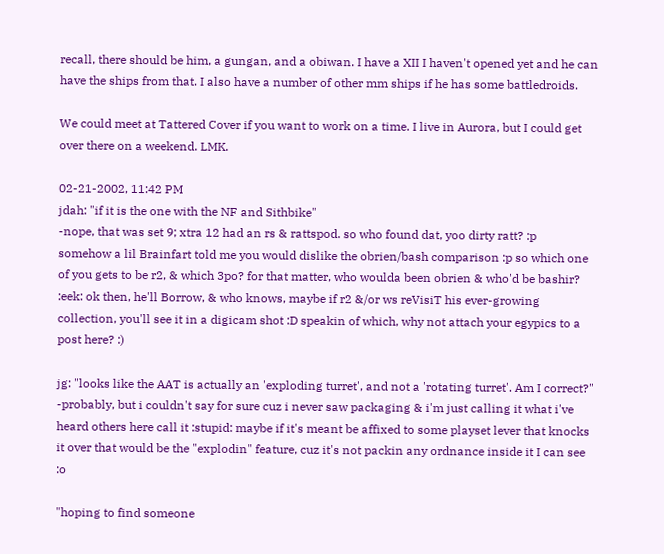recall, there should be him, a gungan, and a obiwan. I have a XII I haven't opened yet and he can have the ships from that. I also have a number of other mm ships if he has some battledroids.

We could meet at Tattered Cover if you want to work on a time. I live in Aurora, but I could get over there on a weekend. LMK.

02-21-2002, 11:42 PM
jdah: "if it is the one with the NF and Sithbike"
-nope, that was set 9; xtra 12 had an rs & rattspod. so who found dat, yoo dirty ratt? :p
somehow a lil Brainfart told me you would dislike the obrien/bash comparison :p so which one of you gets to be r2, & which 3po? for that matter, who woulda been obrien & who'd be bashir? :eek: ok then, he'll Borrow, & who knows, maybe if r2 &/or ws reVisiT his ever-growing collection, you'll see it in a digicam shot :D speakin of which, why not attach your egypics to a post here? :)

jg: "looks like the AAT is actually an 'exploding turret', and not a 'rotating turret'. Am I correct?"
-probably, but i couldn't say for sure cuz i never saw packaging & i'm just calling it what i've heard others here call it :stupid: maybe if it's meant be affixed to some playset lever that knocks it over that would be the "explodin" feature, cuz it's not packin any ordnance inside it I can see :o

"hoping to find someone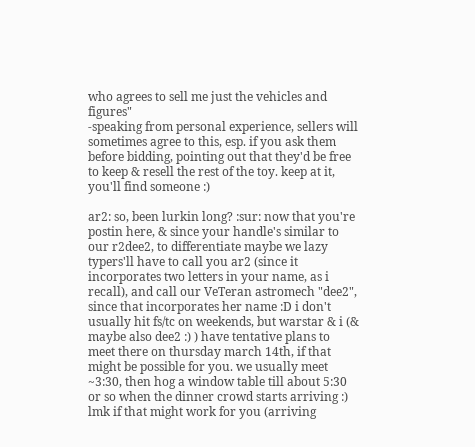who agrees to sell me just the vehicles and figures"
-speaking from personal experience, sellers will sometimes agree to this, esp. if you ask them before bidding, pointing out that they'd be free to keep & resell the rest of the toy. keep at it, you'll find someone :)

ar2: so, been lurkin long? :sur: now that you're postin here, & since your handle's similar to our r2dee2, to differentiate maybe we lazy typers'll have to call you ar2 (since it incorporates two letters in your name, as i recall), and call our VeTeran astromech "dee2", since that incorporates her name :D i don't usually hit fs/tc on weekends, but warstar & i (& maybe also dee2 :) ) have tentative plans to meet there on thursday march 14th, if that might be possible for you. we usually meet ~3:30, then hog a window table till about 5:30 or so when the dinner crowd starts arriving :) lmk if that might work for you (arriving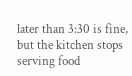later than 3:30 is fine, but the kitchen stops serving food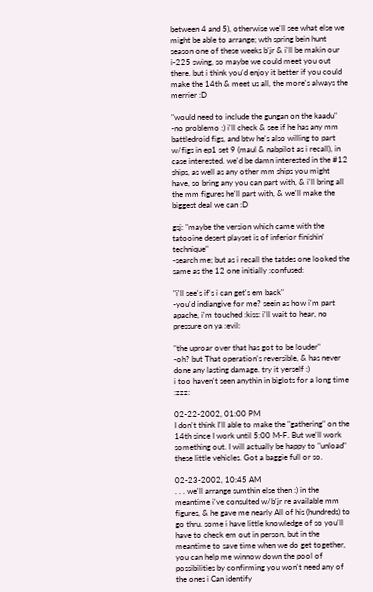between 4 and 5), otherwise we'll see what else we might be able to arrange; wth spring bein hunt season one of these weeks b'jr & i'll be makin our i-225 swing, so maybe we could meet you out there. but i think you'd enjoy it better if you could make the 14th & meet us all, the more's always the merrier :D

"would need to include the gungan on the kaadu"
-no problemo :) i'll check & see if he has any mm battledroid figs, and btw he's also willing to part w/figs in ep1 set 9 (maul & nabpilot as i recall), in case interested. we'd be damn interested in the #12 ships, as well as any other mm ships you might have, so bring any you can part with, & i'll bring all the mm figures he'll part with, & we'll make the biggest deal we can :D

gsj: "maybe the version which came with the tatooine desert playset is of inferior finishin' technique"
-search me; but as i recall the tatdes one looked the same as the 12 one initially :confused:

"i'll see's if's i can get's em back"
-you'd indiangive for me? seein as how i'm part apache, i'm touched :kiss: i'll wait to hear, no pressure on ya :evil:

"the uproar over that has got to be louder"
-oh? but That operation's reversible, & has never done any lasting damage. try it yerself :)
i too haven't seen anythin in biglots for a long time :zzz:

02-22-2002, 01:00 PM
I don't think I'll able to make the "gathering" on the 14th since I work until 5:00 M-F. But we'll work something out. I will actually be happy to "unload" these little vehicles. Got a baggie full or so.

02-23-2002, 10:45 AM
. . . we'll arrange sumthin else then :) in the meantime i've consulted w/b'jr re available mm figures, & he gave me nearly All of his (hundreds) to go thru. some i have little knowledge of so you'll have to check em out in person, but in the meantime to save time when we do get together, you can help me winnow down the pool of possibilities by confirming you won't need any of the ones i Can identify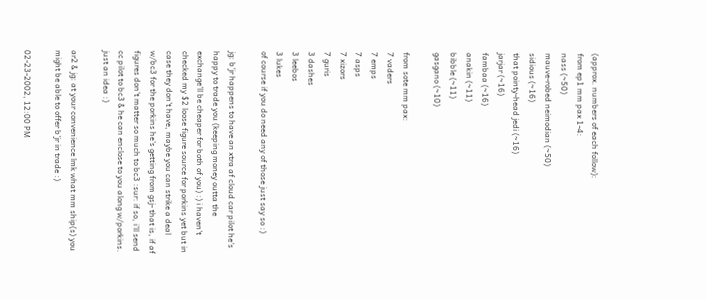(approx. numbers of each follow):
from ep1 mm pax 1-4:
nass (~50)
mauve-robed neimodian (~50)
sidious (~16)
that pointy-head jedi (~16)
jarjar (~16)
fambaa (~16)
anakin (~11)
bibble (~11)
gasgano (~10)

from sote mm pax:
7 vaders
7 emps
7 asps
7 xizors
7 guris
3 dashes
3 leebos
3 lukes
of course if you do need any of those just say so :)

jg: b'jr happens to have an xtra af cloud car pilot he's happy to trade you (keeping money outta the exchange'll be cheaper for both of you) :) i haven't checked my $2 loose figure source for porkins yet but in case they don't have, maybe you can strike a deal w/bc3 for the porkins he's getting from gsj- that is, if af figures don't matter so much to bc3 :sur: if so, i'll send cc pilot to bc3 & he can enclose to you along w/porkins. just an idea :)

ar2 & jg: at your convenience lmk what mm ship(s) you might be able to offer b'jr in trade :)

02-23-2002, 12:00 PM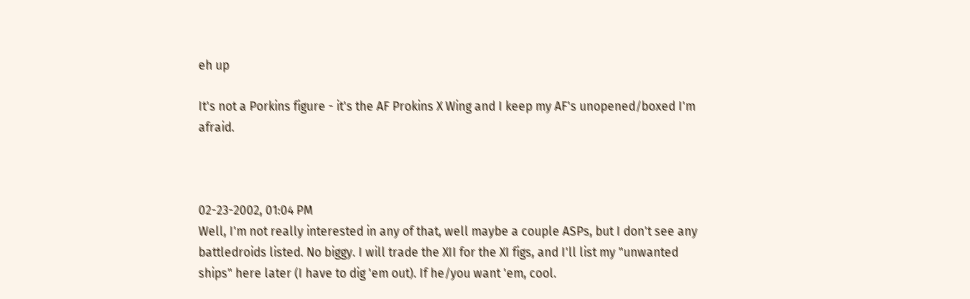eh up

It's not a Porkins figure - it's the AF Prokins X Wing and I keep my AF's unopened/boxed I'm afraid.



02-23-2002, 01:04 PM
Well, I'm not really interested in any of that, well maybe a couple ASPs, but I don't see any battledroids listed. No biggy. I will trade the XII for the XI figs, and I'll list my "unwanted ships" here later (I have to dig 'em out). If he/you want 'em, cool.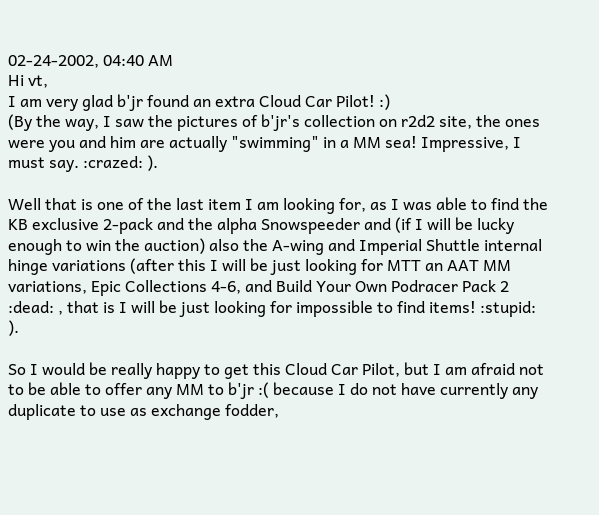02-24-2002, 04:40 AM
Hi vt,
I am very glad b'jr found an extra Cloud Car Pilot! :)
(By the way, I saw the pictures of b'jr's collection on r2d2 site, the ones were you and him are actually "swimming" in a MM sea! Impressive, I must say. :crazed: ).

Well that is one of the last item I am looking for, as I was able to find the KB exclusive 2-pack and the alpha Snowspeeder and (if I will be lucky enough to win the auction) also the A-wing and Imperial Shuttle internal hinge variations (after this I will be just looking for MTT an AAT MM variations, Epic Collections 4-6, and Build Your Own Podracer Pack 2 :dead: , that is I will be just looking for impossible to find items! :stupid: ).

So I would be really happy to get this Cloud Car Pilot, but I am afraid not to be able to offer any MM to b'jr :( because I do not have currently any duplicate to use as exchange fodder,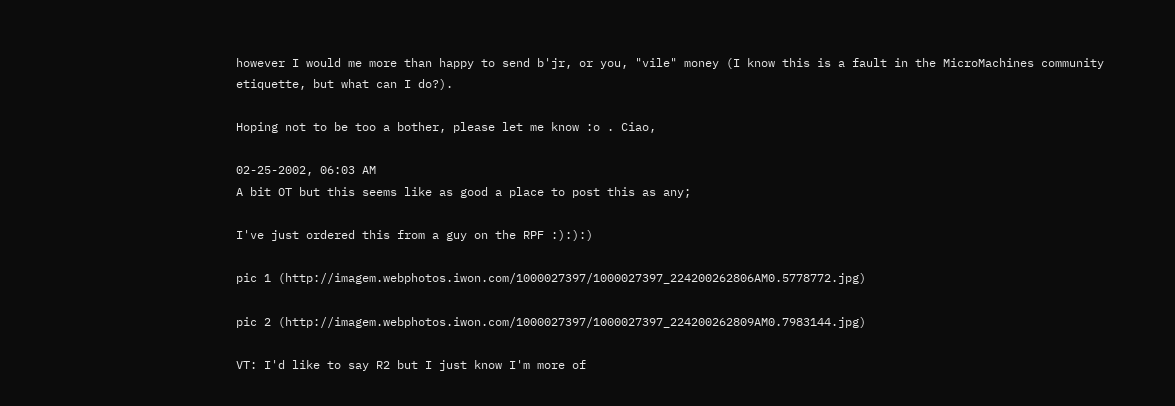however I would me more than happy to send b'jr, or you, "vile" money (I know this is a fault in the MicroMachines community etiquette, but what can I do?).

Hoping not to be too a bother, please let me know :o . Ciao,

02-25-2002, 06:03 AM
A bit OT but this seems like as good a place to post this as any;

I've just ordered this from a guy on the RPF :):):)

pic 1 (http://imagem.webphotos.iwon.com/1000027397/1000027397_224200262806AM0.5778772.jpg)

pic 2 (http://imagem.webphotos.iwon.com/1000027397/1000027397_224200262809AM0.7983144.jpg)

VT: I'd like to say R2 but I just know I'm more of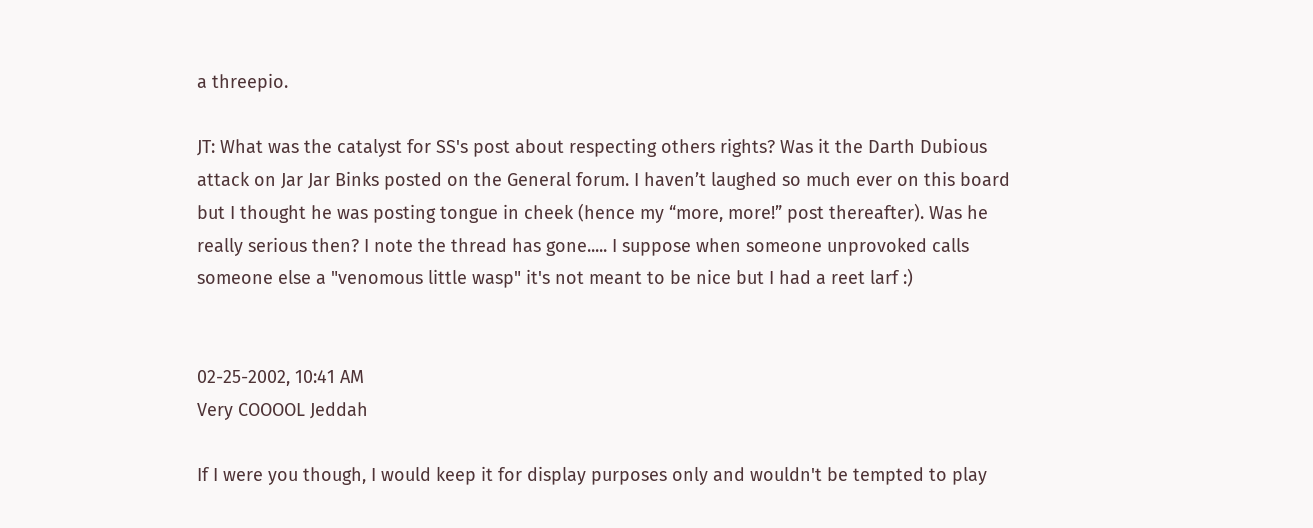a threepio.

JT: What was the catalyst for SS's post about respecting others rights? Was it the Darth Dubious attack on Jar Jar Binks posted on the General forum. I haven’t laughed so much ever on this board but I thought he was posting tongue in cheek (hence my “more, more!” post thereafter). Was he really serious then? I note the thread has gone..... I suppose when someone unprovoked calls someone else a "venomous little wasp" it's not meant to be nice but I had a reet larf :)


02-25-2002, 10:41 AM
Very COOOOL Jeddah

If I were you though, I would keep it for display purposes only and wouldn't be tempted to play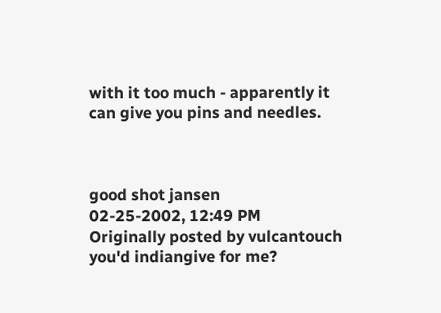with it too much - apparently it can give you pins and needles.



good shot jansen
02-25-2002, 12:49 PM
Originally posted by vulcantouch
you'd indiangive for me?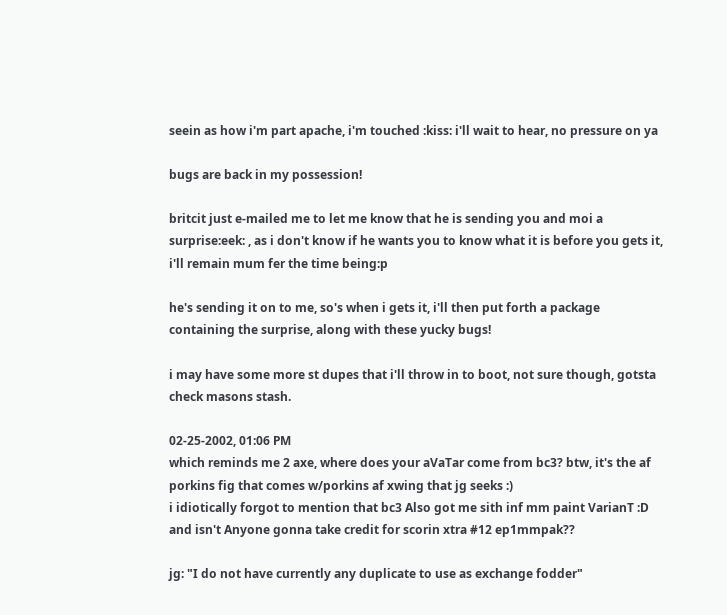seein as how i'm part apache, i'm touched :kiss: i'll wait to hear, no pressure on ya

bugs are back in my possession!

britcit just e-mailed me to let me know that he is sending you and moi a surprise:eek: , as i don't know if he wants you to know what it is before you gets it, i'll remain mum fer the time being:p

he's sending it on to me, so's when i gets it, i'll then put forth a package containing the surprise, along with these yucky bugs!

i may have some more st dupes that i'll throw in to boot, not sure though, gotsta check masons stash.

02-25-2002, 01:06 PM
which reminds me 2 axe, where does your aVaTar come from bc3? btw, it's the af porkins fig that comes w/porkins af xwing that jg seeks :)
i idiotically forgot to mention that bc3 Also got me sith inf mm paint VarianT :D and isn't Anyone gonna take credit for scorin xtra #12 ep1mmpak??

jg: "I do not have currently any duplicate to use as exchange fodder"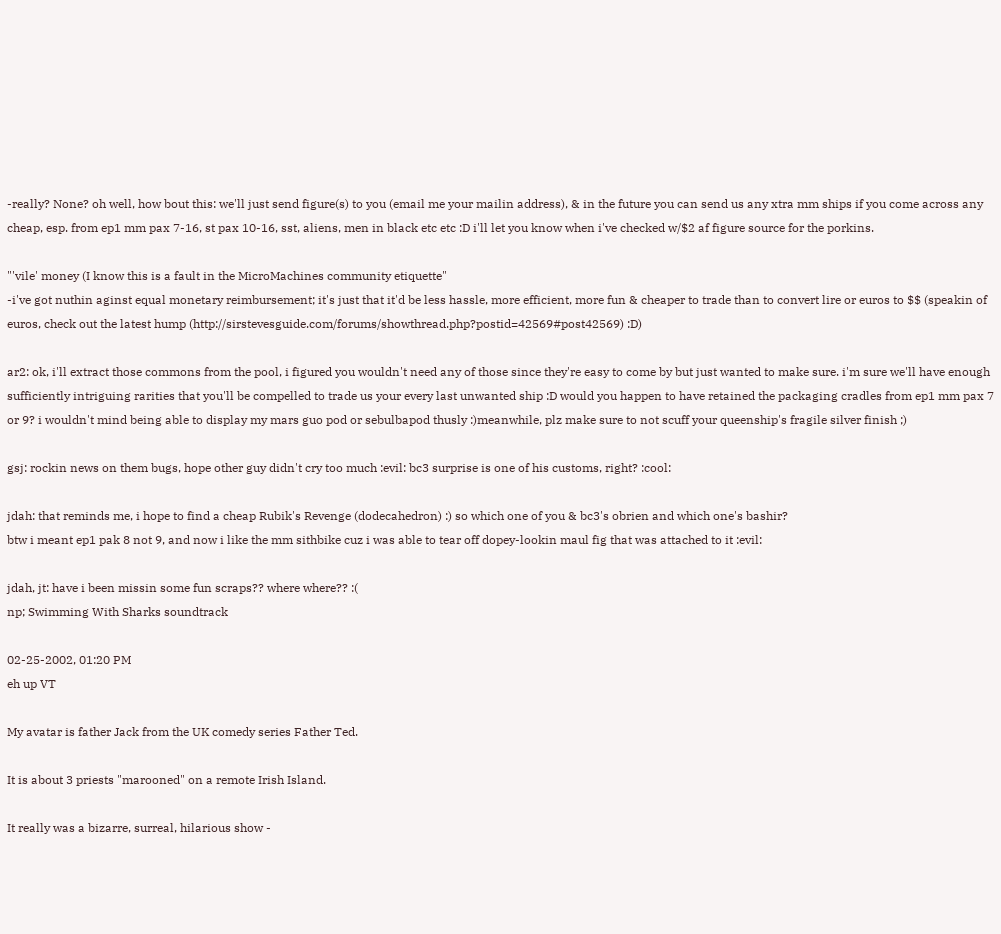-really? None? oh well, how bout this: we'll just send figure(s) to you (email me your mailin address), & in the future you can send us any xtra mm ships if you come across any cheap, esp. from ep1 mm pax 7-16, st pax 10-16, sst, aliens, men in black etc etc :D i'll let you know when i've checked w/$2 af figure source for the porkins.

"'vile' money (I know this is a fault in the MicroMachines community etiquette"
-i've got nuthin aginst equal monetary reimbursement; it's just that it'd be less hassle, more efficient, more fun & cheaper to trade than to convert lire or euros to $$ (speakin of euros, check out the latest hump (http://sirstevesguide.com/forums/showthread.php?postid=42569#post42569) :D)

ar2: ok, i'll extract those commons from the pool, i figured you wouldn't need any of those since they're easy to come by but just wanted to make sure. i'm sure we'll have enough sufficiently intriguing rarities that you'll be compelled to trade us your every last unwanted ship :D would you happen to have retained the packaging cradles from ep1 mm pax 7 or 9? i wouldn't mind being able to display my mars guo pod or sebulbapod thusly :)meanwhile, plz make sure to not scuff your queenship's fragile silver finish ;)

gsj: rockin news on them bugs, hope other guy didn't cry too much :evil: bc3 surprise is one of his customs, right? :cool:

jdah: that reminds me, i hope to find a cheap Rubik's Revenge (dodecahedron) :) so which one of you & bc3's obrien and which one's bashir?
btw i meant ep1 pak 8 not 9, and now i like the mm sithbike cuz i was able to tear off dopey-lookin maul fig that was attached to it :evil:

jdah, jt: have i been missin some fun scraps?? where where?? :(
np; Swimming With Sharks soundtrack

02-25-2002, 01:20 PM
eh up VT

My avatar is father Jack from the UK comedy series Father Ted.

It is about 3 priests "marooned" on a remote Irish Island.

It really was a bizarre, surreal, hilarious show -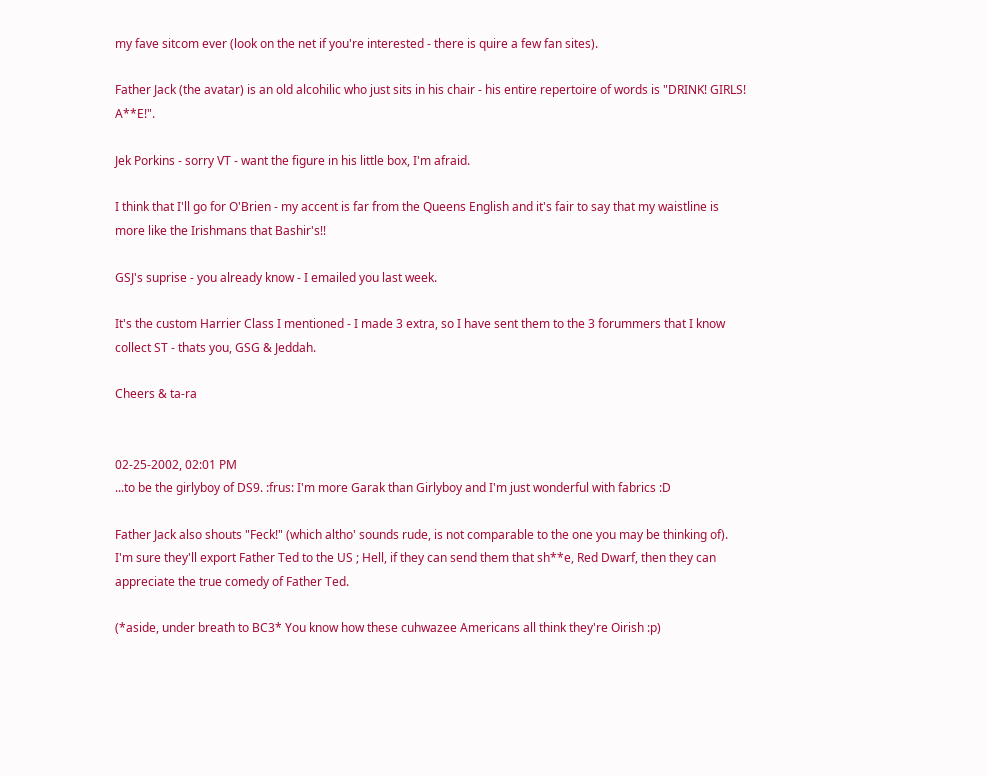my fave sitcom ever (look on the net if you're interested - there is quire a few fan sites).

Father Jack (the avatar) is an old alcohilic who just sits in his chair - his entire repertoire of words is "DRINK! GIRLS! A**E!".

Jek Porkins - sorry VT - want the figure in his little box, I'm afraid.

I think that I'll go for O'Brien - my accent is far from the Queens English and it's fair to say that my waistline is more like the Irishmans that Bashir's!!

GSJ's suprise - you already know - I emailed you last week.

It's the custom Harrier Class I mentioned - I made 3 extra, so I have sent them to the 3 forummers that I know collect ST - thats you, GSG & Jeddah.

Cheers & ta-ra


02-25-2002, 02:01 PM
...to be the girlyboy of DS9. :frus: I'm more Garak than Girlyboy and I'm just wonderful with fabrics :D

Father Jack also shouts "Feck!" (which altho' sounds rude, is not comparable to the one you may be thinking of). I'm sure they'll export Father Ted to the US ; Hell, if they can send them that sh**e, Red Dwarf, then they can appreciate the true comedy of Father Ted.

(*aside, under breath to BC3* You know how these cuhwazee Americans all think they're Oirish :p)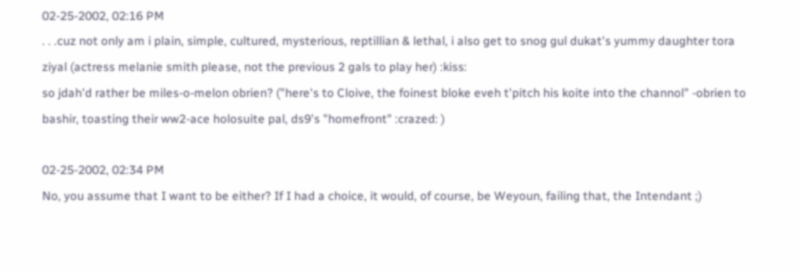02-25-2002, 02:16 PM
. . .cuz not only am i plain, simple, cultured, mysterious, reptillian & lethal, i also get to snog gul dukat's yummy daughter tora ziyal (actress melanie smith please, not the previous 2 gals to play her) :kiss:
so jdah'd rather be miles-o-melon obrien? ("here's to Cloive, the foinest bloke eveh t'pitch his koite into the channol" -obrien to bashir, toasting their ww2-ace holosuite pal, ds9's "homefront" :crazed: )

02-25-2002, 02:34 PM
No, you assume that I want to be either? If I had a choice, it would, of course, be Weyoun, failing that, the Intendant ;)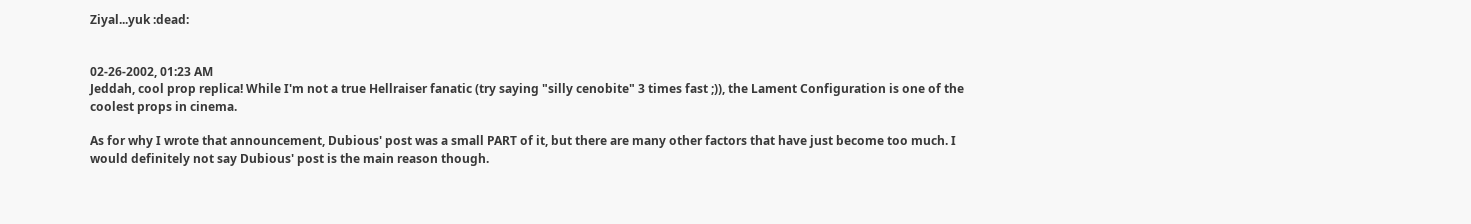Ziyal...yuk :dead:


02-26-2002, 01:23 AM
Jeddah, cool prop replica! While I'm not a true Hellraiser fanatic (try saying "silly cenobite" 3 times fast ;)), the Lament Configuration is one of the coolest props in cinema.

As for why I wrote that announcement, Dubious' post was a small PART of it, but there are many other factors that have just become too much. I would definitely not say Dubious' post is the main reason though.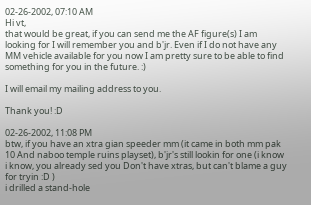02-26-2002, 07:10 AM
Hi vt,
that would be great, if you can send me the AF figure(s) I am looking for I will remember you and b'jr. Even if I do not have any MM vehicle available for you now I am pretty sure to be able to find something for you in the future. :)

I will email my mailing address to you.

Thank you! :D

02-26-2002, 11:08 PM
btw, if you have an xtra gian speeder mm (it came in both mm pak 10 And naboo temple ruins playset), b'jr's still lookin for one (i know i know, you already sed you Don't have xtras, but can't blame a guy for tryin :D )
i drilled a stand-hole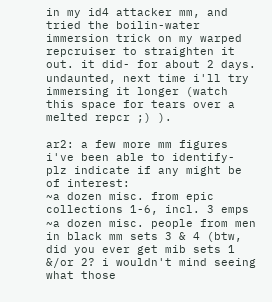in my id4 attacker mm, and tried the boilin-water immersion trick on my warped repcruiser to straighten it out. it did- for about 2 days. undaunted, next time i'll try immersing it longer (watch this space for tears over a melted repcr ;) ).

ar2: a few more mm figures i've been able to identify- plz indicate if any might be of interest:
~a dozen misc. from epic collections 1-6, incl. 3 emps
~a dozen misc. people from men in black mm sets 3 & 4 (btw, did you ever get mib sets 1 &/or 2? i wouldn't mind seeing what those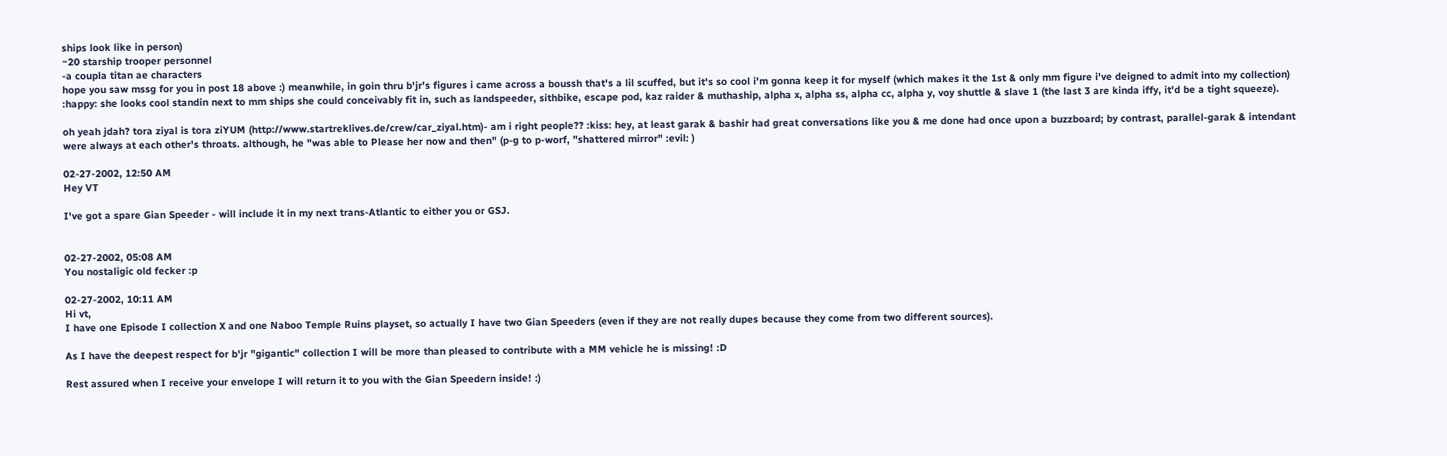ships look like in person)
~20 starship trooper personnel
-a coupla titan ae characters
hope you saw mssg for you in post 18 above :) meanwhile, in goin thru b'jr's figures i came across a boussh that's a lil scuffed, but it's so cool i'm gonna keep it for myself (which makes it the 1st & only mm figure i've deigned to admit into my collection) :happy: she looks cool standin next to mm ships she could conceivably fit in, such as landspeeder, sithbike, escape pod, kaz raider & muthaship, alpha x, alpha ss, alpha cc, alpha y, voy shuttle & slave 1 (the last 3 are kinda iffy, it'd be a tight squeeze).

oh yeah jdah? tora ziyal is tora ziYUM (http://www.startreklives.de/crew/car_ziyal.htm)- am i right people?? :kiss: hey, at least garak & bashir had great conversations like you & me done had once upon a buzzboard; by contrast, parallel-garak & intendant were always at each other's throats. although, he "was able to Please her now and then" (p-g to p-worf, "shattered mirror" :evil: )

02-27-2002, 12:50 AM
Hey VT

I've got a spare Gian Speeder - will include it in my next trans-Atlantic to either you or GSJ.


02-27-2002, 05:08 AM
You nostaligic old fecker :p

02-27-2002, 10:11 AM
Hi vt,
I have one Episode I collection X and one Naboo Temple Ruins playset, so actually I have two Gian Speeders (even if they are not really dupes because they come from two different sources).

As I have the deepest respect for b'jr "gigantic" collection I will be more than pleased to contribute with a MM vehicle he is missing! :D

Rest assured when I receive your envelope I will return it to you with the Gian Speedern inside! :)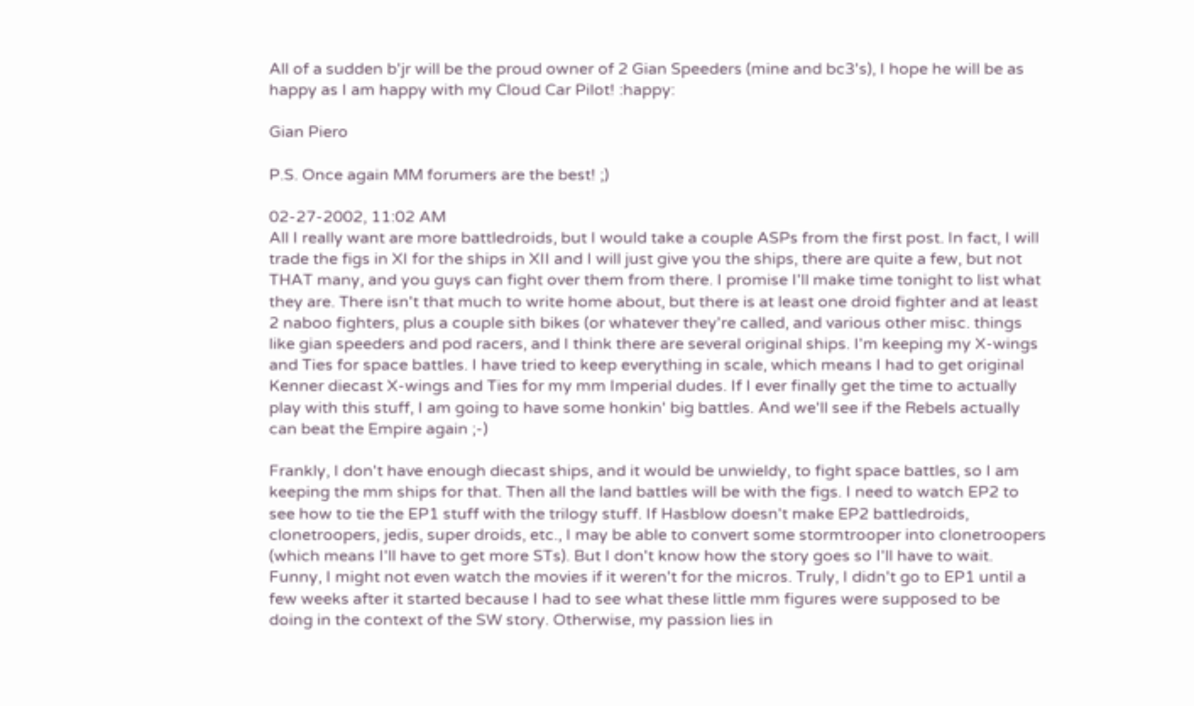All of a sudden b'jr will be the proud owner of 2 Gian Speeders (mine and bc3's), I hope he will be as happy as I am happy with my Cloud Car Pilot! :happy:

Gian Piero

P.S. Once again MM forumers are the best! ;)

02-27-2002, 11:02 AM
All I really want are more battledroids, but I would take a couple ASPs from the first post. In fact, I will trade the figs in XI for the ships in XII and I will just give you the ships, there are quite a few, but not THAT many, and you guys can fight over them from there. I promise I'll make time tonight to list what they are. There isn't that much to write home about, but there is at least one droid fighter and at least 2 naboo fighters, plus a couple sith bikes (or whatever they're called, and various other misc. things like gian speeders and pod racers, and I think there are several original ships. I'm keeping my X-wings and Ties for space battles. I have tried to keep everything in scale, which means I had to get original Kenner diecast X-wings and Ties for my mm Imperial dudes. If I ever finally get the time to actually play with this stuff, I am going to have some honkin' big battles. And we'll see if the Rebels actually can beat the Empire again ;-)

Frankly, I don't have enough diecast ships, and it would be unwieldy, to fight space battles, so I am keeping the mm ships for that. Then all the land battles will be with the figs. I need to watch EP2 to see how to tie the EP1 stuff with the trilogy stuff. If Hasblow doesn't make EP2 battledroids, clonetroopers, jedis, super droids, etc., I may be able to convert some stormtrooper into clonetroopers (which means I'll have to get more STs). But I don't know how the story goes so I'll have to wait. Funny, I might not even watch the movies if it weren't for the micros. Truly, I didn't go to EP1 until a few weeks after it started because I had to see what these little mm figures were supposed to be doing in the context of the SW story. Otherwise, my passion lies in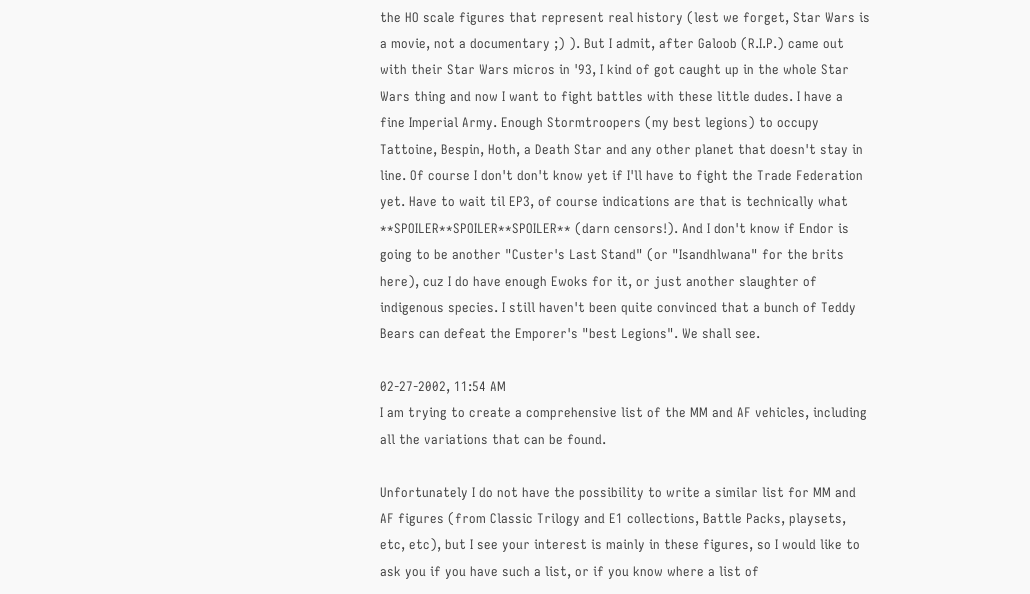the HO scale figures that represent real history (lest we forget, Star Wars is a movie, not a documentary ;) ). But I admit, after Galoob (R.I.P.) came out with their Star Wars micros in '93, I kind of got caught up in the whole Star Wars thing and now I want to fight battles with these little dudes. I have a fine Imperial Army. Enough Stormtroopers (my best legions) to occupy Tattoine, Bespin, Hoth, a Death Star and any other planet that doesn't stay in line. Of course I don't don't know yet if I'll have to fight the Trade Federation yet. Have to wait til EP3, of course indications are that is technically what **SPOILER**SPOILER**SPOILER** (darn censors!). And I don't know if Endor is going to be another "Custer's Last Stand" (or "Isandhlwana" for the brits here), cuz I do have enough Ewoks for it, or just another slaughter of indigenous species. I still haven't been quite convinced that a bunch of Teddy Bears can defeat the Emporer's "best Legions". We shall see.

02-27-2002, 11:54 AM
I am trying to create a comprehensive list of the MM and AF vehicles, including all the variations that can be found.

Unfortunately I do not have the possibility to write a similar list for MM and AF figures (from Classic Trilogy and E1 collections, Battle Packs, playsets, etc, etc), but I see your interest is mainly in these figures, so I would like to ask you if you have such a list, or if you know where a list of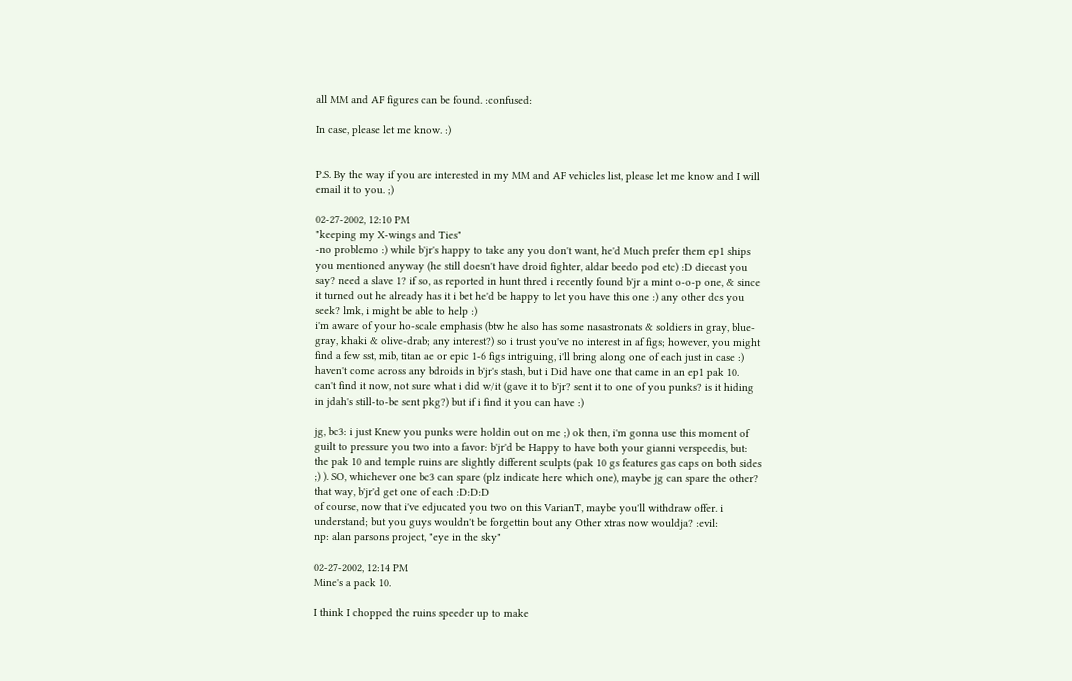all MM and AF figures can be found. :confused:

In case, please let me know. :)


P.S. By the way if you are interested in my MM and AF vehicles list, please let me know and I will email it to you. ;)

02-27-2002, 12:10 PM
"keeping my X-wings and Ties"
-no problemo :) while b'jr's happy to take any you don't want, he'd Much prefer them ep1 ships you mentioned anyway (he still doesn't have droid fighter, aldar beedo pod etc) :D diecast you say? need a slave 1? if so, as reported in hunt thred i recently found b'jr a mint o-o-p one, & since it turned out he already has it i bet he'd be happy to let you have this one :) any other dcs you seek? lmk, i might be able to help :)
i'm aware of your ho-scale emphasis (btw he also has some nasastronats & soldiers in gray, blue-gray, khaki & olive-drab; any interest?) so i trust you've no interest in af figs; however, you might find a few sst, mib, titan ae or epic 1-6 figs intriguing, i'll bring along one of each just in case :)
haven't come across any bdroids in b'jr's stash, but i Did have one that came in an ep1 pak 10. can't find it now, not sure what i did w/it (gave it to b'jr? sent it to one of you punks? is it hiding in jdah's still-to-be sent pkg?) but if i find it you can have :)

jg, bc3: i just Knew you punks were holdin out on me ;) ok then, i'm gonna use this moment of guilt to pressure you two into a favor: b'jr'd be Happy to have both your gianni verspeedis, but: the pak 10 and temple ruins are slightly different sculpts (pak 10 gs features gas caps on both sides ;) ). SO, whichever one bc3 can spare (plz indicate here which one), maybe jg can spare the other? that way, b'jr'd get one of each :D:D:D
of course, now that i've edjucated you two on this VarianT, maybe you'll withdraw offer. i understand; but you guys wouldn't be forgettin bout any Other xtras now wouldja? :evil:
np: alan parsons project, "eye in the sky"

02-27-2002, 12:14 PM
Mine's a pack 10.

I think I chopped the ruins speeder up to make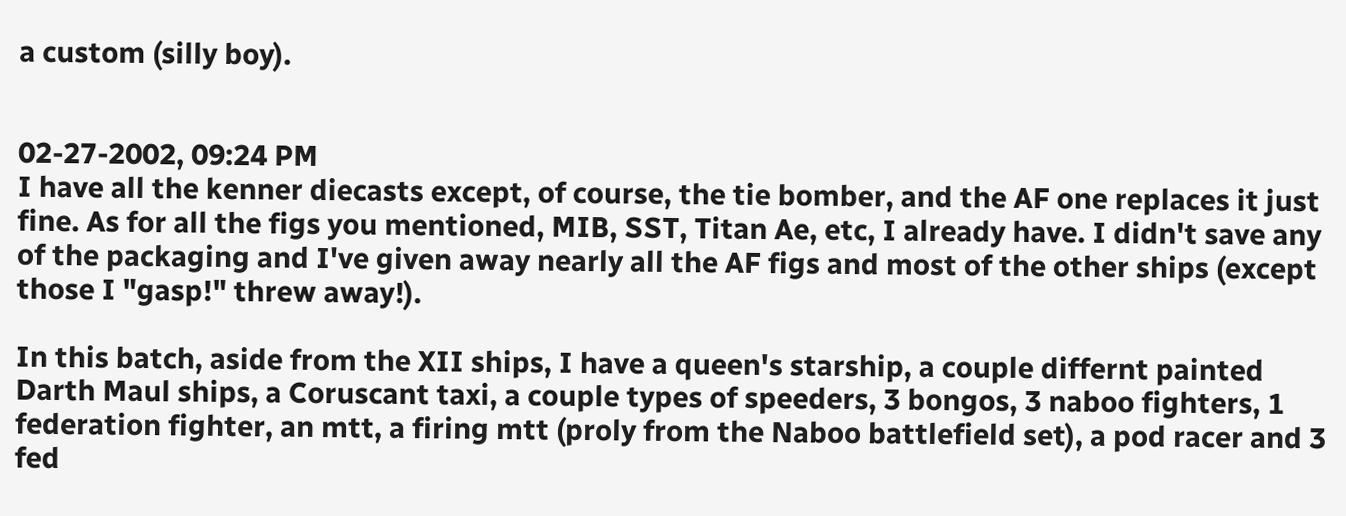a custom (silly boy).


02-27-2002, 09:24 PM
I have all the kenner diecasts except, of course, the tie bomber, and the AF one replaces it just fine. As for all the figs you mentioned, MIB, SST, Titan Ae, etc, I already have. I didn't save any of the packaging and I've given away nearly all the AF figs and most of the other ships (except those I "gasp!" threw away!).

In this batch, aside from the XII ships, I have a queen's starship, a couple differnt painted Darth Maul ships, a Coruscant taxi, a couple types of speeders, 3 bongos, 3 naboo fighters, 1 federation fighter, an mtt, a firing mtt (proly from the Naboo battlefield set), a pod racer and 3 fed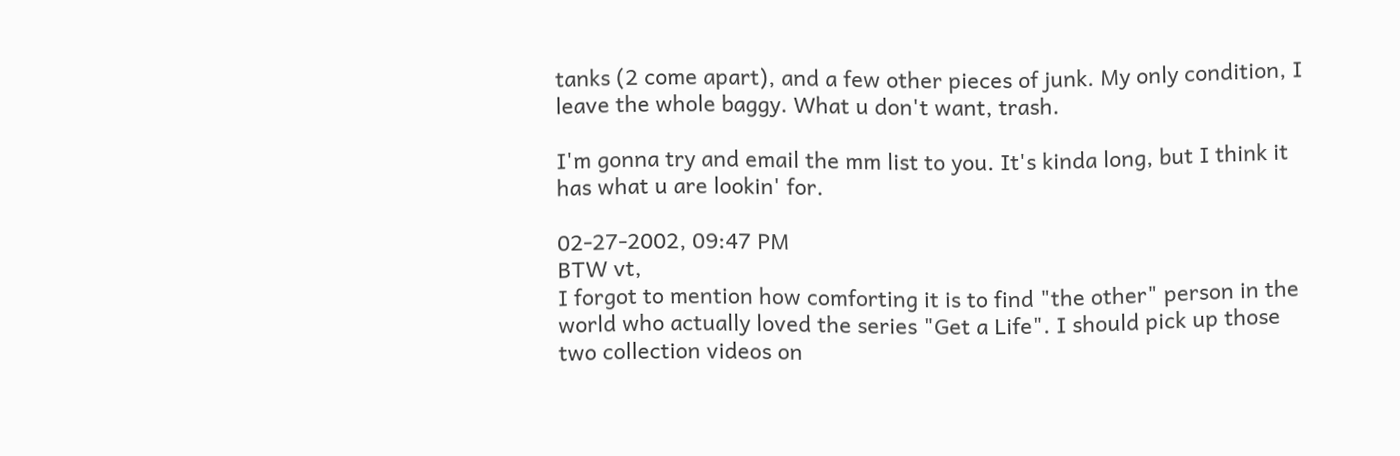tanks (2 come apart), and a few other pieces of junk. My only condition, I leave the whole baggy. What u don't want, trash.

I'm gonna try and email the mm list to you. It's kinda long, but I think it has what u are lookin' for.

02-27-2002, 09:47 PM
BTW vt,
I forgot to mention how comforting it is to find "the other" person in the world who actually loved the series "Get a Life". I should pick up those two collection videos on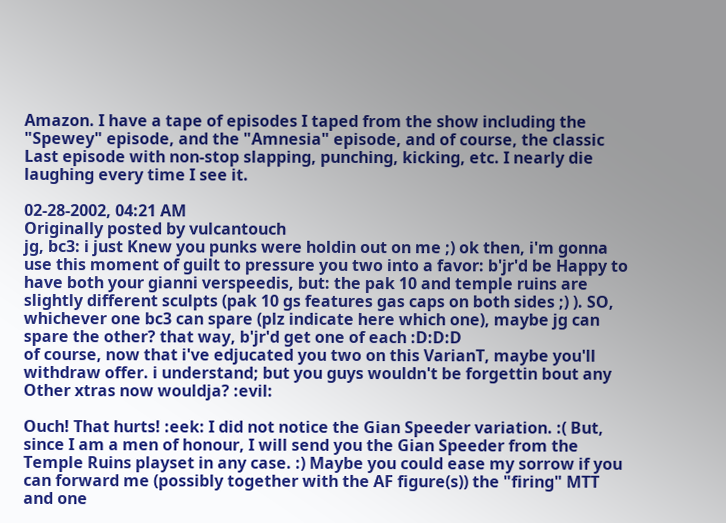Amazon. I have a tape of episodes I taped from the show including the "Spewey" episode, and the "Amnesia" episode, and of course, the classic Last episode with non-stop slapping, punching, kicking, etc. I nearly die laughing every time I see it.

02-28-2002, 04:21 AM
Originally posted by vulcantouch
jg, bc3: i just Knew you punks were holdin out on me ;) ok then, i'm gonna use this moment of guilt to pressure you two into a favor: b'jr'd be Happy to have both your gianni verspeedis, but: the pak 10 and temple ruins are slightly different sculpts (pak 10 gs features gas caps on both sides ;) ). SO, whichever one bc3 can spare (plz indicate here which one), maybe jg can spare the other? that way, b'jr'd get one of each :D:D:D
of course, now that i've edjucated you two on this VarianT, maybe you'll withdraw offer. i understand; but you guys wouldn't be forgettin bout any Other xtras now wouldja? :evil:

Ouch! That hurts! :eek: I did not notice the Gian Speeder variation. :( But, since I am a men of honour, I will send you the Gian Speeder from the Temple Ruins playset in any case. :) Maybe you could ease my sorrow if you can forward me (possibly together with the AF figure(s)) the "firing" MTT and one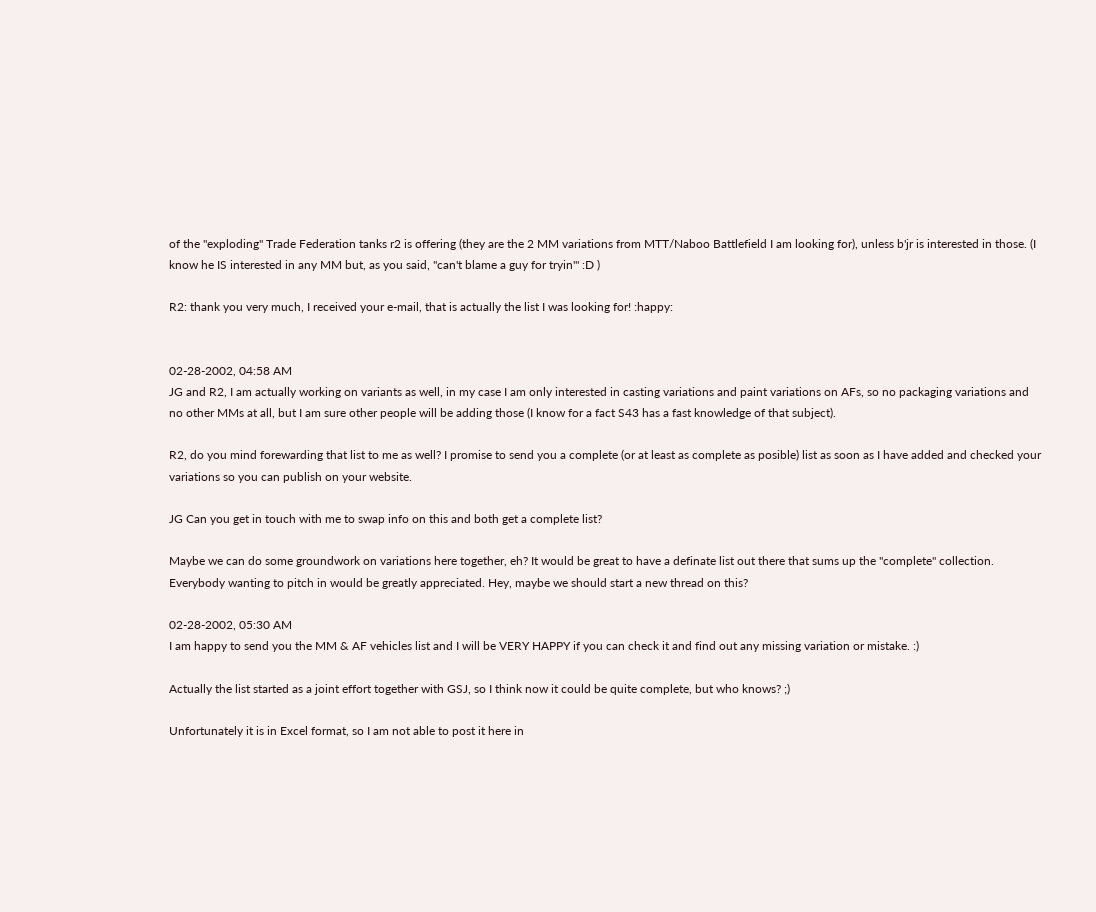of the "exploding" Trade Federation tanks r2 is offering (they are the 2 MM variations from MTT/Naboo Battlefield I am looking for), unless b'jr is interested in those. (I know he IS interested in any MM but, as you said, "can't blame a guy for tryin'" :D )

R2: thank you very much, I received your e-mail, that is actually the list I was looking for! :happy:


02-28-2002, 04:58 AM
JG and R2, I am actually working on variants as well, in my case I am only interested in casting variations and paint variations on AFs, so no packaging variations and no other MMs at all, but I am sure other people will be adding those (I know for a fact S43 has a fast knowledge of that subject).

R2, do you mind forewarding that list to me as well? I promise to send you a complete (or at least as complete as posible) list as soon as I have added and checked your variations so you can publish on your website.

JG Can you get in touch with me to swap info on this and both get a complete list?

Maybe we can do some groundwork on variations here together, eh? It would be great to have a definate list out there that sums up the "complete" collection. Everybody wanting to pitch in would be greatly appreciated. Hey, maybe we should start a new thread on this?

02-28-2002, 05:30 AM
I am happy to send you the MM & AF vehicles list and I will be VERY HAPPY if you can check it and find out any missing variation or mistake. :)

Actually the list started as a joint effort together with GSJ, so I think now it could be quite complete, but who knows? ;)

Unfortunately it is in Excel format, so I am not able to post it here in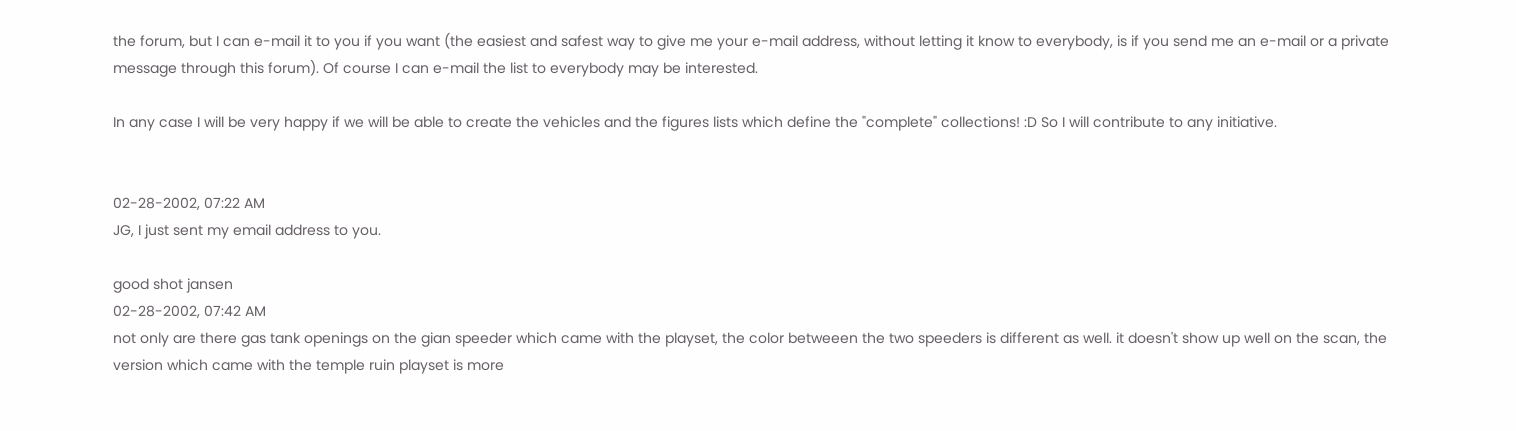the forum, but I can e-mail it to you if you want (the easiest and safest way to give me your e-mail address, without letting it know to everybody, is if you send me an e-mail or a private message through this forum). Of course I can e-mail the list to everybody may be interested.

In any case I will be very happy if we will be able to create the vehicles and the figures lists which define the "complete" collections! :D So I will contribute to any initiative.


02-28-2002, 07:22 AM
JG, I just sent my email address to you.

good shot jansen
02-28-2002, 07:42 AM
not only are there gas tank openings on the gian speeder which came with the playset, the color betweeen the two speeders is different as well. it doesn't show up well on the scan, the version which came with the temple ruin playset is more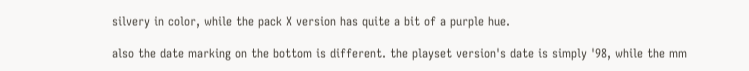silvery in color, while the pack X version has quite a bit of a purple hue.

also the date marking on the bottom is different. the playset version's date is simply '98, while the mm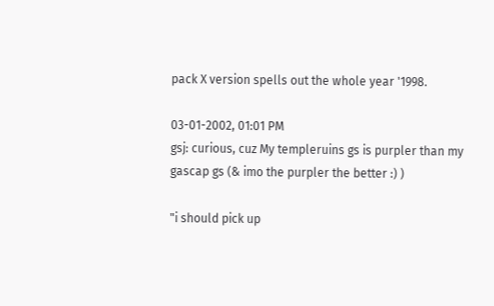pack X version spells out the whole year '1998.

03-01-2002, 01:01 PM
gsj: curious, cuz My templeruins gs is purpler than my gascap gs (& imo the purpler the better :) )

"i should pick up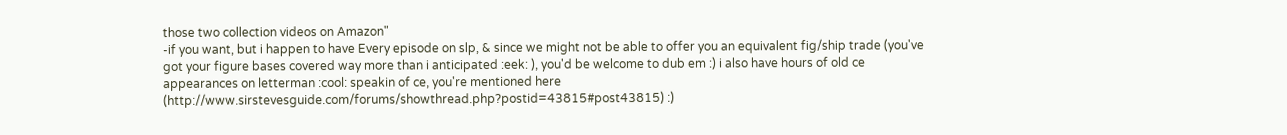those two collection videos on Amazon"
-if you want, but i happen to have Every episode on slp, & since we might not be able to offer you an equivalent fig/ship trade (you've got your figure bases covered way more than i anticipated :eek: ), you'd be welcome to dub em :) i also have hours of old ce appearances on letterman :cool: speakin of ce, you're mentioned here (http://www.sirstevesguide.com/forums/showthread.php?postid=43815#post43815) :)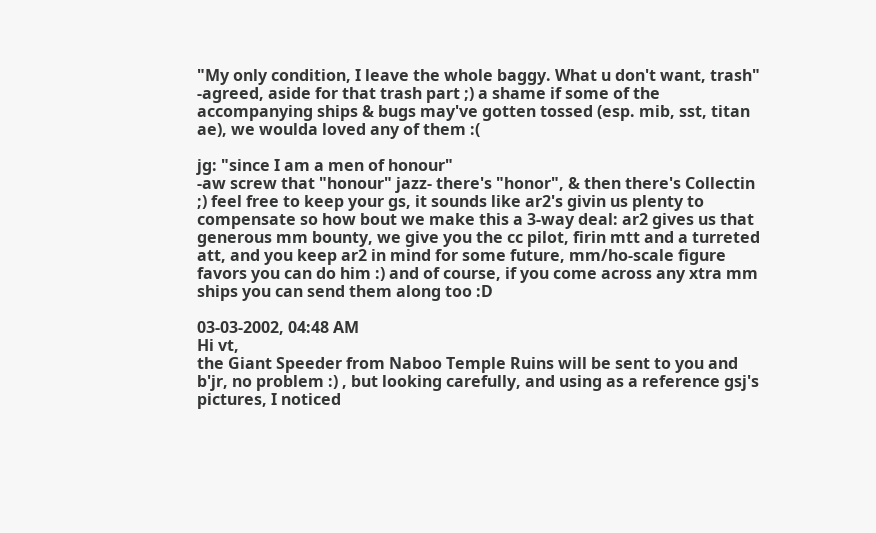"My only condition, I leave the whole baggy. What u don't want, trash"
-agreed, aside for that trash part ;) a shame if some of the accompanying ships & bugs may've gotten tossed (esp. mib, sst, titan ae), we woulda loved any of them :(

jg: "since I am a men of honour"
-aw screw that "honour" jazz- there's "honor", & then there's Collectin ;) feel free to keep your gs, it sounds like ar2's givin us plenty to compensate so how bout we make this a 3-way deal: ar2 gives us that generous mm bounty, we give you the cc pilot, firin mtt and a turreted att, and you keep ar2 in mind for some future, mm/ho-scale figure favors you can do him :) and of course, if you come across any xtra mm ships you can send them along too :D

03-03-2002, 04:48 AM
Hi vt,
the Giant Speeder from Naboo Temple Ruins will be sent to you and b'jr, no problem :) , but looking carefully, and using as a reference gsj's pictures, I noticed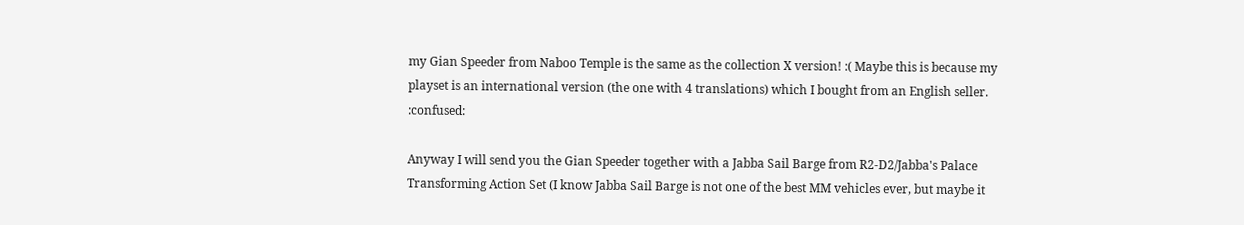my Gian Speeder from Naboo Temple is the same as the collection X version! :( Maybe this is because my playset is an international version (the one with 4 translations) which I bought from an English seller. :confused:

Anyway I will send you the Gian Speeder together with a Jabba Sail Barge from R2-D2/Jabba's Palace Transforming Action Set (I know Jabba Sail Barge is not one of the best MM vehicles ever, but maybe it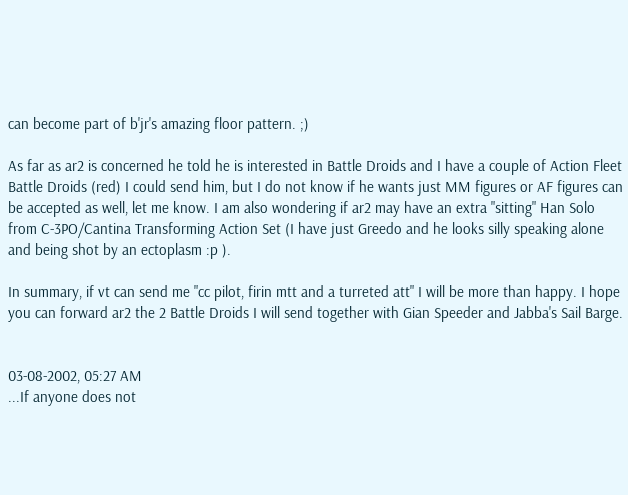can become part of b'jr's amazing floor pattern. ;)

As far as ar2 is concerned he told he is interested in Battle Droids and I have a couple of Action Fleet Battle Droids (red) I could send him, but I do not know if he wants just MM figures or AF figures can be accepted as well, let me know. I am also wondering if ar2 may have an extra "sitting" Han Solo from C-3PO/Cantina Transforming Action Set (I have just Greedo and he looks silly speaking alone and being shot by an ectoplasm :p ).

In summary, if vt can send me "cc pilot, firin mtt and a turreted att" I will be more than happy. I hope you can forward ar2 the 2 Battle Droids I will send together with Gian Speeder and Jabba's Sail Barge.


03-08-2002, 05:27 AM
...If anyone does not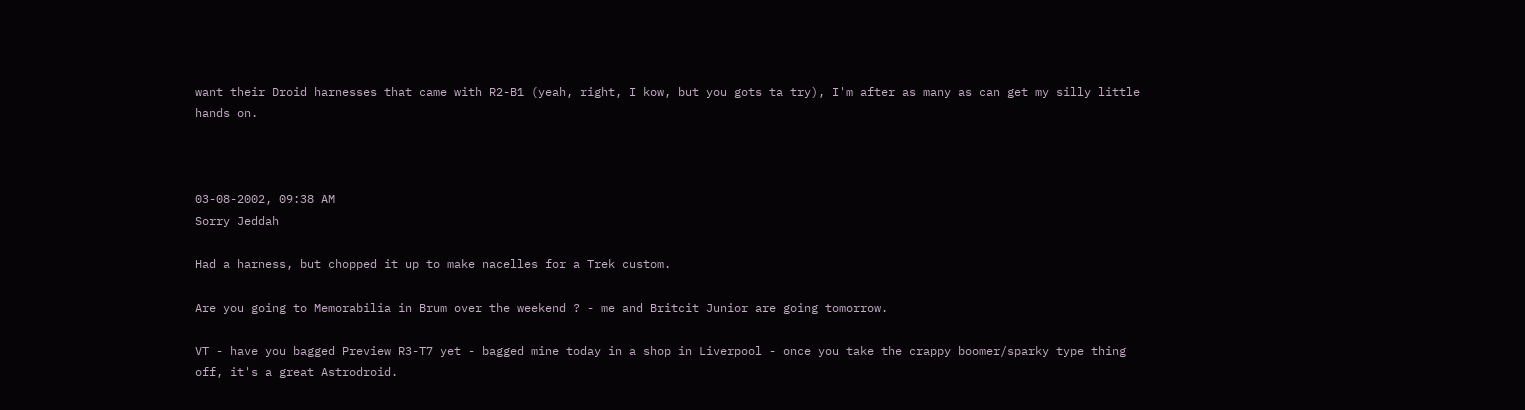want their Droid harnesses that came with R2-B1 (yeah, right, I kow, but you gots ta try), I'm after as many as can get my silly little hands on.



03-08-2002, 09:38 AM
Sorry Jeddah

Had a harness, but chopped it up to make nacelles for a Trek custom.

Are you going to Memorabilia in Brum over the weekend ? - me and Britcit Junior are going tomorrow.

VT - have you bagged Preview R3-T7 yet - bagged mine today in a shop in Liverpool - once you take the crappy boomer/sparky type thing off, it's a great Astrodroid.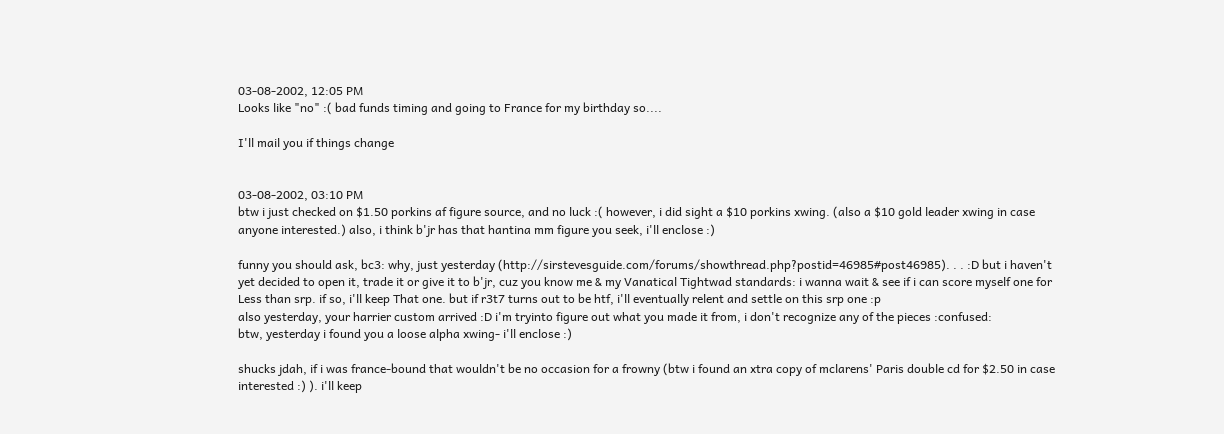03-08-2002, 12:05 PM
Looks like "no" :( bad funds timing and going to France for my birthday so....

I'll mail you if things change


03-08-2002, 03:10 PM
btw i just checked on $1.50 porkins af figure source, and no luck :( however, i did sight a $10 porkins xwing. (also a $10 gold leader xwing in case anyone interested.) also, i think b'jr has that hantina mm figure you seek, i'll enclose :)

funny you should ask, bc3: why, just yesterday (http://sirstevesguide.com/forums/showthread.php?postid=46985#post46985). . . :D but i haven't yet decided to open it, trade it or give it to b'jr, cuz you know me & my Vanatical Tightwad standards: i wanna wait & see if i can score myself one for Less than srp. if so, i'll keep That one. but if r3t7 turns out to be htf, i'll eventually relent and settle on this srp one :p
also yesterday, your harrier custom arrived :D i'm tryinto figure out what you made it from, i don't recognize any of the pieces :confused:
btw, yesterday i found you a loose alpha xwing- i'll enclose :)

shucks jdah, if i was france-bound that wouldn't be no occasion for a frowny (btw i found an xtra copy of mclarens' Paris double cd for $2.50 in case interested :) ). i'll keep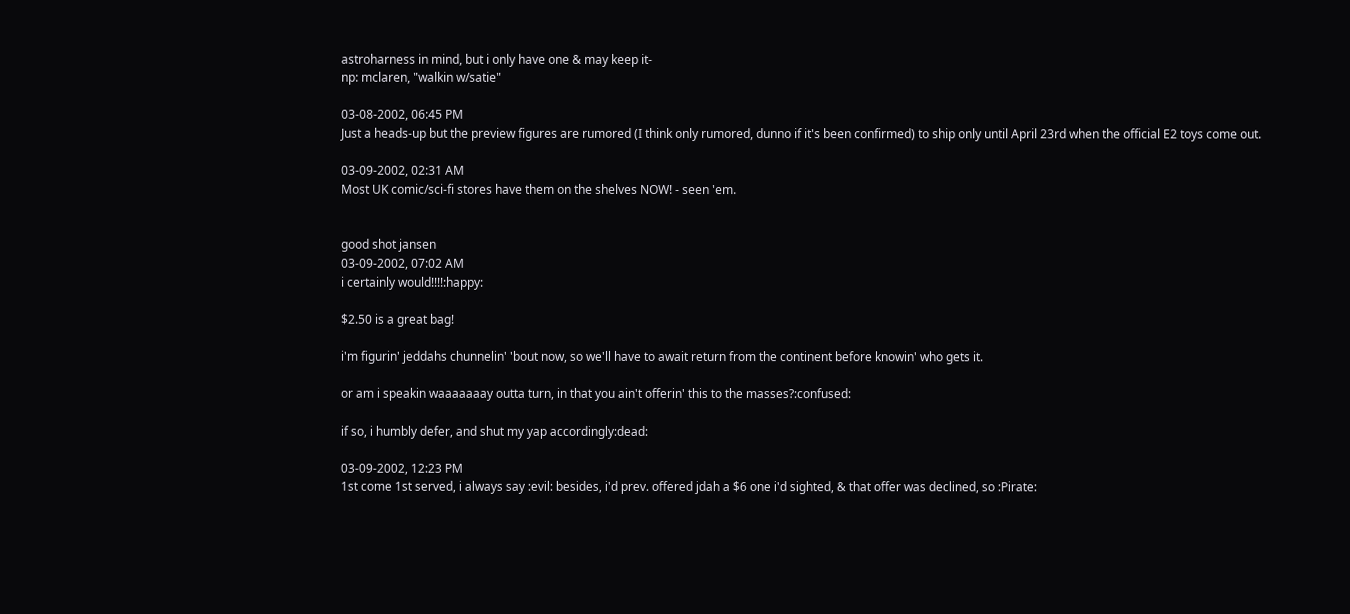astroharness in mind, but i only have one & may keep it-
np: mclaren, "walkin w/satie"

03-08-2002, 06:45 PM
Just a heads-up but the preview figures are rumored (I think only rumored, dunno if it's been confirmed) to ship only until April 23rd when the official E2 toys come out.

03-09-2002, 02:31 AM
Most UK comic/sci-fi stores have them on the shelves NOW! - seen 'em.


good shot jansen
03-09-2002, 07:02 AM
i certainly would!!!!:happy:

$2.50 is a great bag!

i'm figurin' jeddahs chunnelin' 'bout now, so we'll have to await return from the continent before knowin' who gets it.

or am i speakin waaaaaaay outta turn, in that you ain't offerin' this to the masses?:confused:

if so, i humbly defer, and shut my yap accordingly:dead:

03-09-2002, 12:23 PM
1st come 1st served, i always say :evil: besides, i'd prev. offered jdah a $6 one i'd sighted, & that offer was declined, so :Pirate: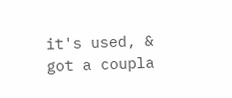it's used, & got a coupla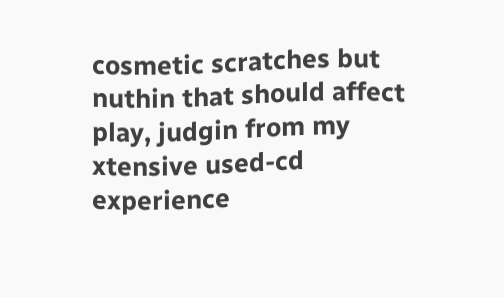cosmetic scratches but nuthin that should affect play, judgin from my xtensive used-cd experience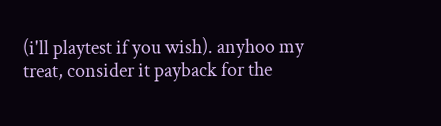(i'll playtest if you wish). anyhoo my treat, consider it payback for the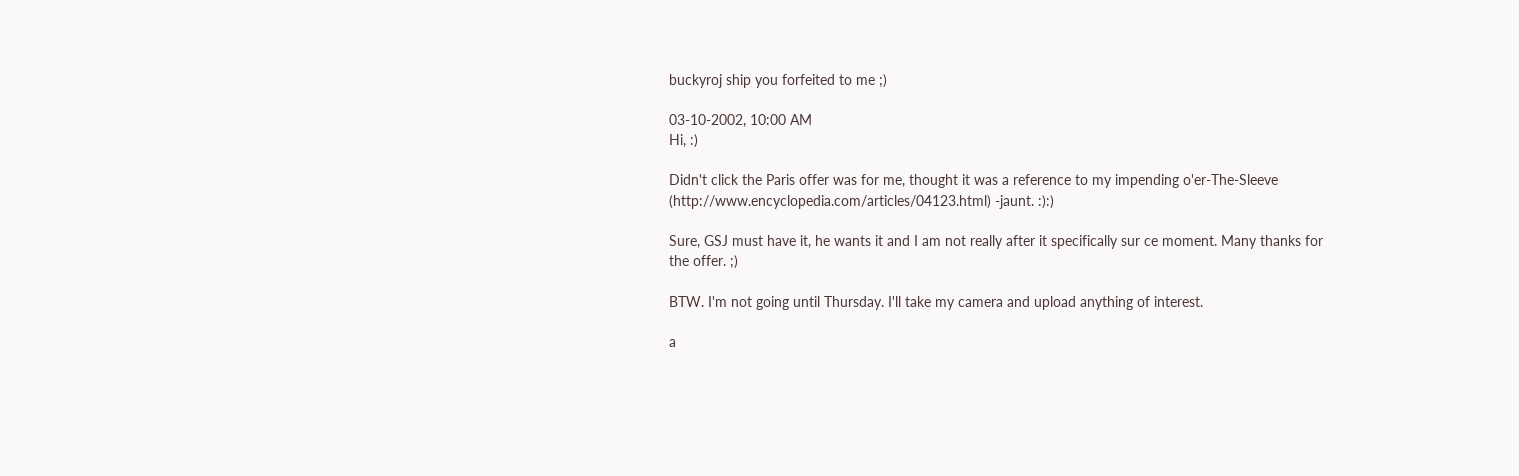buckyroj ship you forfeited to me ;)

03-10-2002, 10:00 AM
Hi, :)

Didn't click the Paris offer was for me, thought it was a reference to my impending o'er-The-Sleeve (http://www.encyclopedia.com/articles/04123.html) -jaunt. :):)

Sure, GSJ must have it, he wants it and I am not really after it specifically sur ce moment. Many thanks for the offer. ;)

BTW. I'm not going until Thursday. I'll take my camera and upload anything of interest.

a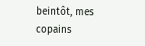beintôt, mes copains